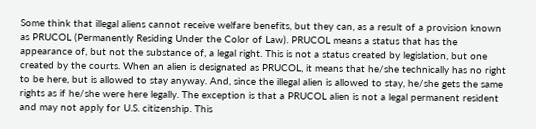Some think that illegal aliens cannot receive welfare benefits, but they can, as a result of a provision known as PRUCOL (Permanently Residing Under the Color of Law). PRUCOL means a status that has the appearance of, but not the substance of, a legal right. This is not a status created by legislation, but one created by the courts. When an alien is designated as PRUCOL, it means that he/she technically has no right to be here, but is allowed to stay anyway. And, since the illegal alien is allowed to stay, he/she gets the same rights as if he/she were here legally. The exception is that a PRUCOL alien is not a legal permanent resident and may not apply for U.S. citizenship. This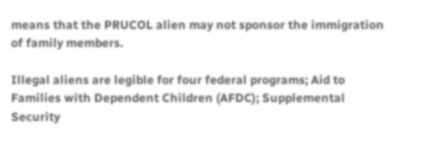means that the PRUCOL alien may not sponsor the immigration of family members.

Illegal aliens are legible for four federal programs; Aid to Families with Dependent Children (AFDC); Supplemental Security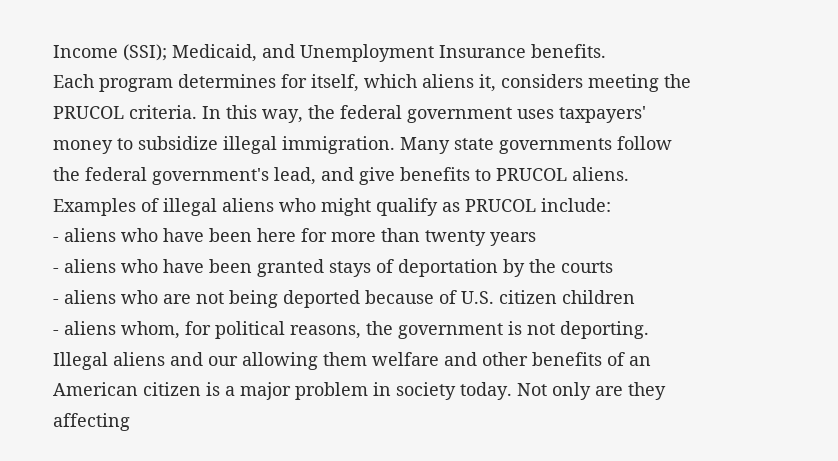Income (SSI); Medicaid, and Unemployment Insurance benefits.
Each program determines for itself, which aliens it, considers meeting the PRUCOL criteria. In this way, the federal government uses taxpayers' money to subsidize illegal immigration. Many state governments follow the federal government's lead, and give benefits to PRUCOL aliens.
Examples of illegal aliens who might qualify as PRUCOL include:
- aliens who have been here for more than twenty years
- aliens who have been granted stays of deportation by the courts
- aliens who are not being deported because of U.S. citizen children
- aliens whom, for political reasons, the government is not deporting.
Illegal aliens and our allowing them welfare and other benefits of an American citizen is a major problem in society today. Not only are they affecting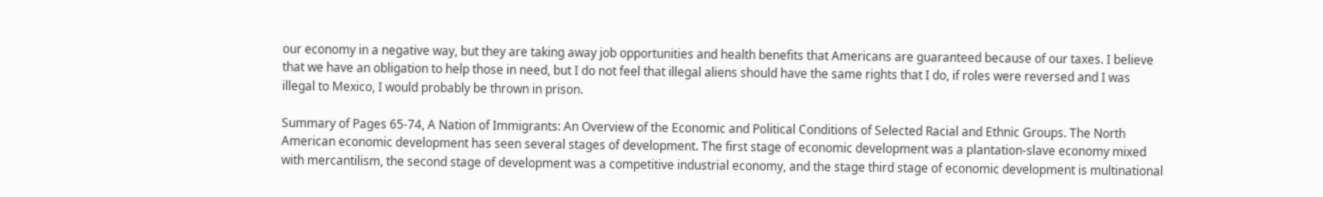our economy in a negative way, but they are taking away job opportunities and health benefits that Americans are guaranteed because of our taxes. I believe that we have an obligation to help those in need, but I do not feel that illegal aliens should have the same rights that I do, if roles were reversed and I was illegal to Mexico, I would probably be thrown in prison.

Summary of Pages 65-74, A Nation of Immigrants: An Overview of the Economic and Political Conditions of Selected Racial and Ethnic Groups. The North American economic development has seen several stages of development. The first stage of economic development was a plantation-slave economy mixed with mercantilism, the second stage of development was a competitive industrial economy, and the stage third stage of economic development is multinational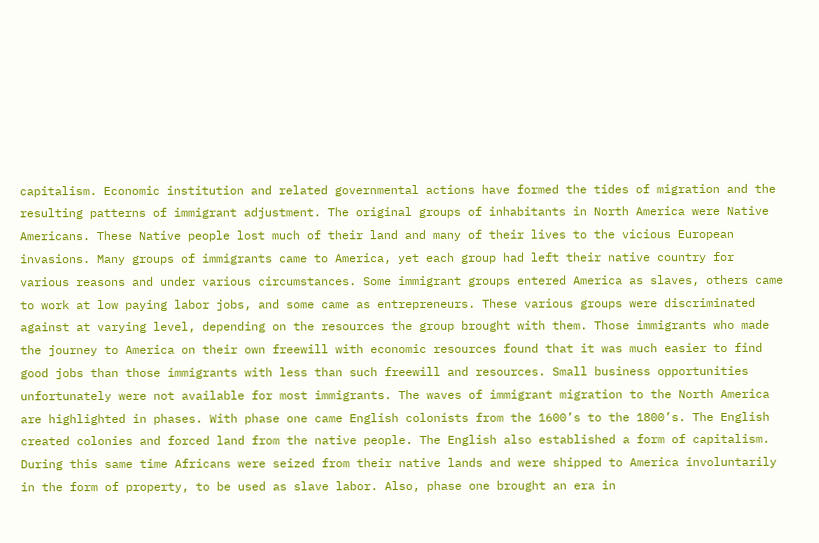capitalism. Economic institution and related governmental actions have formed the tides of migration and the resulting patterns of immigrant adjustment. The original groups of inhabitants in North America were Native Americans. These Native people lost much of their land and many of their lives to the vicious European invasions. Many groups of immigrants came to America, yet each group had left their native country for various reasons and under various circumstances. Some immigrant groups entered America as slaves, others came to work at low paying labor jobs, and some came as entrepreneurs. These various groups were discriminated against at varying level, depending on the resources the group brought with them. Those immigrants who made the journey to America on their own freewill with economic resources found that it was much easier to find good jobs than those immigrants with less than such freewill and resources. Small business opportunities unfortunately were not available for most immigrants. The waves of immigrant migration to the North America are highlighted in phases. With phase one came English colonists from the 1600’s to the 1800’s. The English created colonies and forced land from the native people. The English also established a form of capitalism. During this same time Africans were seized from their native lands and were shipped to America involuntarily in the form of property, to be used as slave labor. Also, phase one brought an era in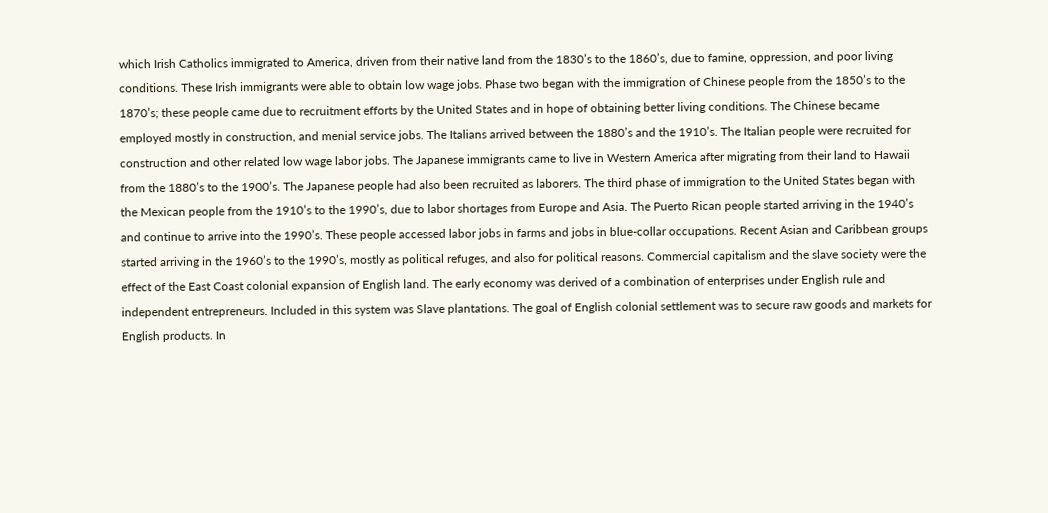which Irish Catholics immigrated to America, driven from their native land from the 1830’s to the 1860’s, due to famine, oppression, and poor living conditions. These Irish immigrants were able to obtain low wage jobs. Phase two began with the immigration of Chinese people from the 1850’s to the 1870’s; these people came due to recruitment efforts by the United States and in hope of obtaining better living conditions. The Chinese became employed mostly in construction, and menial service jobs. The Italians arrived between the 1880’s and the 1910’s. The Italian people were recruited for construction and other related low wage labor jobs. The Japanese immigrants came to live in Western America after migrating from their land to Hawaii from the 1880’s to the 1900’s. The Japanese people had also been recruited as laborers. The third phase of immigration to the United States began with the Mexican people from the 1910’s to the 1990’s, due to labor shortages from Europe and Asia. The Puerto Rican people started arriving in the 1940’s and continue to arrive into the 1990’s. These people accessed labor jobs in farms and jobs in blue-collar occupations. Recent Asian and Caribbean groups started arriving in the 1960’s to the 1990’s, mostly as political refuges, and also for political reasons. Commercial capitalism and the slave society were the effect of the East Coast colonial expansion of English land. The early economy was derived of a combination of enterprises under English rule and independent entrepreneurs. Included in this system was Slave plantations. The goal of English colonial settlement was to secure raw goods and markets for English products. In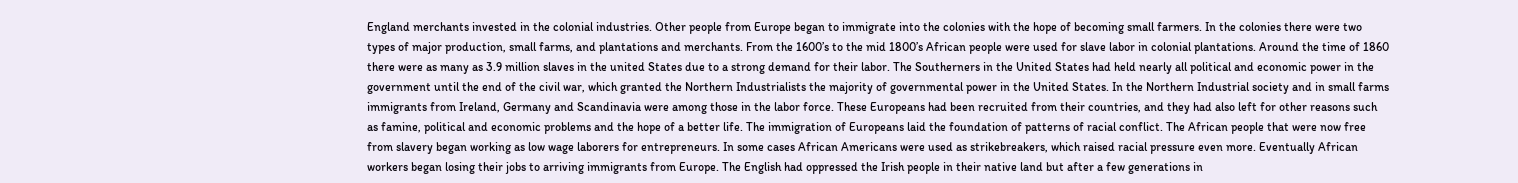England merchants invested in the colonial industries. Other people from Europe began to immigrate into the colonies with the hope of becoming small farmers. In the colonies there were two types of major production, small farms, and plantations and merchants. From the 1600’s to the mid 1800’s African people were used for slave labor in colonial plantations. Around the time of 1860 there were as many as 3.9 million slaves in the united States due to a strong demand for their labor. The Southerners in the United States had held nearly all political and economic power in the government until the end of the civil war, which granted the Northern Industrialists the majority of governmental power in the United States. In the Northern Industrial society and in small farms immigrants from Ireland, Germany and Scandinavia were among those in the labor force. These Europeans had been recruited from their countries, and they had also left for other reasons such as famine, political and economic problems and the hope of a better life. The immigration of Europeans laid the foundation of patterns of racial conflict. The African people that were now free from slavery began working as low wage laborers for entrepreneurs. In some cases African Americans were used as strikebreakers, which raised racial pressure even more. Eventually African workers began losing their jobs to arriving immigrants from Europe. The English had oppressed the Irish people in their native land but after a few generations in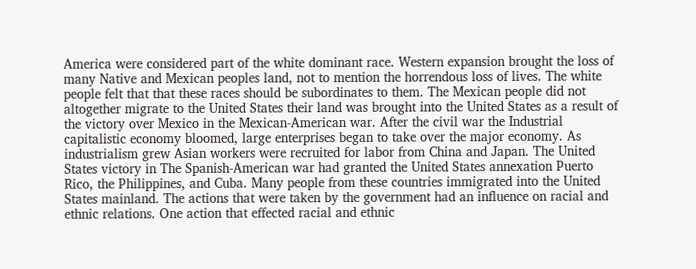America were considered part of the white dominant race. Western expansion brought the loss of many Native and Mexican peoples land, not to mention the horrendous loss of lives. The white people felt that that these races should be subordinates to them. The Mexican people did not altogether migrate to the United States their land was brought into the United States as a result of the victory over Mexico in the Mexican-American war. After the civil war the Industrial capitalistic economy bloomed, large enterprises began to take over the major economy. As industrialism grew Asian workers were recruited for labor from China and Japan. The United States victory in The Spanish-American war had granted the United States annexation Puerto Rico, the Philippines, and Cuba. Many people from these countries immigrated into the United States mainland. The actions that were taken by the government had an influence on racial and ethnic relations. One action that effected racial and ethnic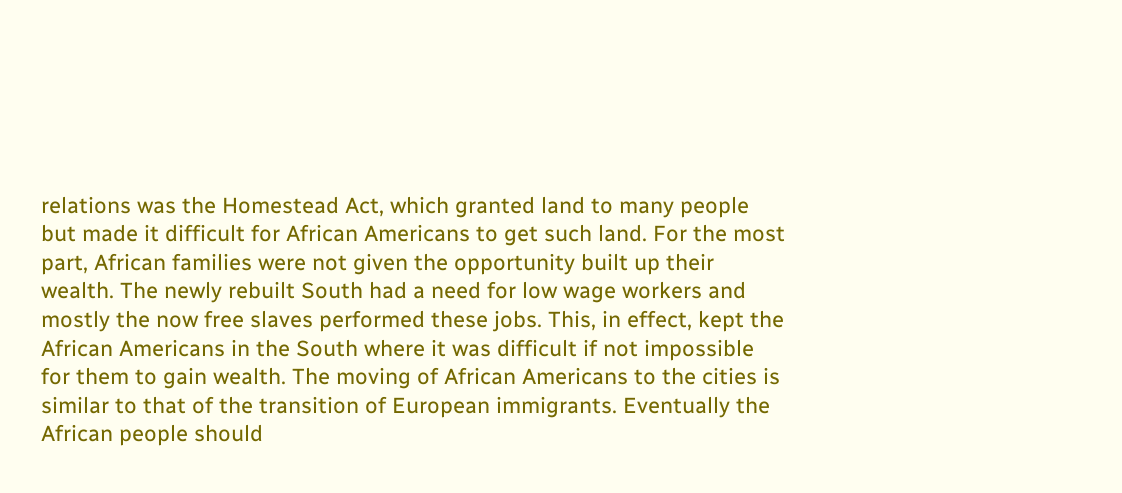relations was the Homestead Act, which granted land to many people but made it difficult for African Americans to get such land. For the most part, African families were not given the opportunity built up their wealth. The newly rebuilt South had a need for low wage workers and mostly the now free slaves performed these jobs. This, in effect, kept the African Americans in the South where it was difficult if not impossible for them to gain wealth. The moving of African Americans to the cities is similar to that of the transition of European immigrants. Eventually the African people should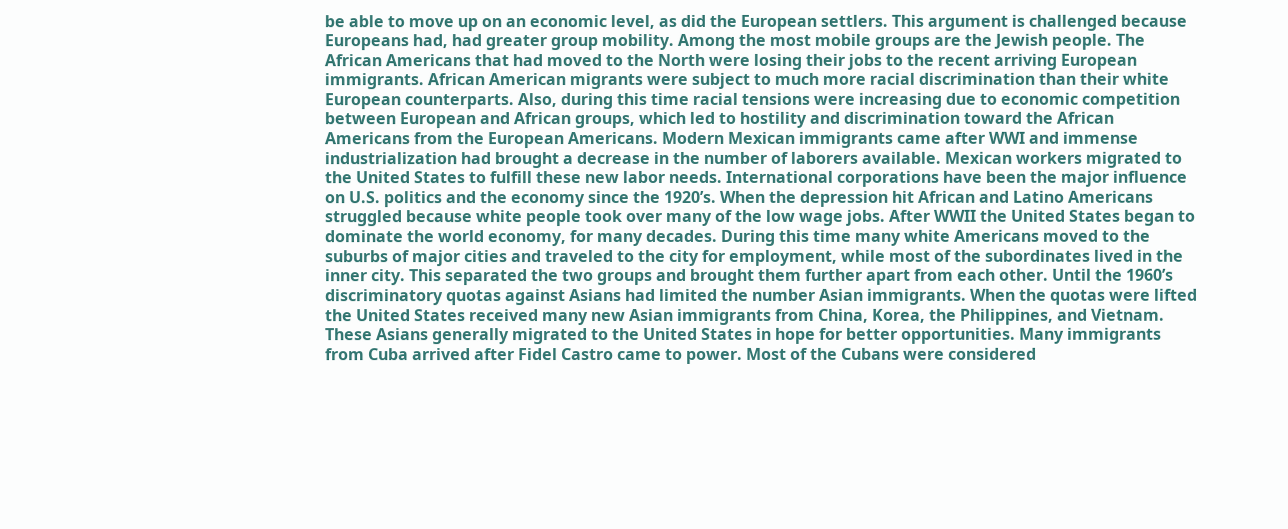be able to move up on an economic level, as did the European settlers. This argument is challenged because Europeans had, had greater group mobility. Among the most mobile groups are the Jewish people. The African Americans that had moved to the North were losing their jobs to the recent arriving European immigrants. African American migrants were subject to much more racial discrimination than their white European counterparts. Also, during this time racial tensions were increasing due to economic competition between European and African groups, which led to hostility and discrimination toward the African Americans from the European Americans. Modern Mexican immigrants came after WWI and immense industrialization had brought a decrease in the number of laborers available. Mexican workers migrated to the United States to fulfill these new labor needs. International corporations have been the major influence on U.S. politics and the economy since the 1920’s. When the depression hit African and Latino Americans struggled because white people took over many of the low wage jobs. After WWII the United States began to dominate the world economy, for many decades. During this time many white Americans moved to the suburbs of major cities and traveled to the city for employment, while most of the subordinates lived in the inner city. This separated the two groups and brought them further apart from each other. Until the 1960’s discriminatory quotas against Asians had limited the number Asian immigrants. When the quotas were lifted the United States received many new Asian immigrants from China, Korea, the Philippines, and Vietnam. These Asians generally migrated to the United States in hope for better opportunities. Many immigrants from Cuba arrived after Fidel Castro came to power. Most of the Cubans were considered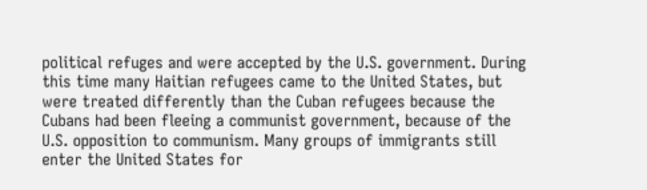political refuges and were accepted by the U.S. government. During this time many Haitian refugees came to the United States, but were treated differently than the Cuban refugees because the Cubans had been fleeing a communist government, because of the U.S. opposition to communism. Many groups of immigrants still enter the United States for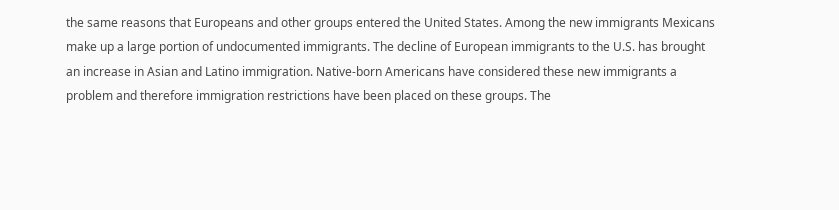the same reasons that Europeans and other groups entered the United States. Among the new immigrants Mexicans make up a large portion of undocumented immigrants. The decline of European immigrants to the U.S. has brought an increase in Asian and Latino immigration. Native-born Americans have considered these new immigrants a problem and therefore immigration restrictions have been placed on these groups. The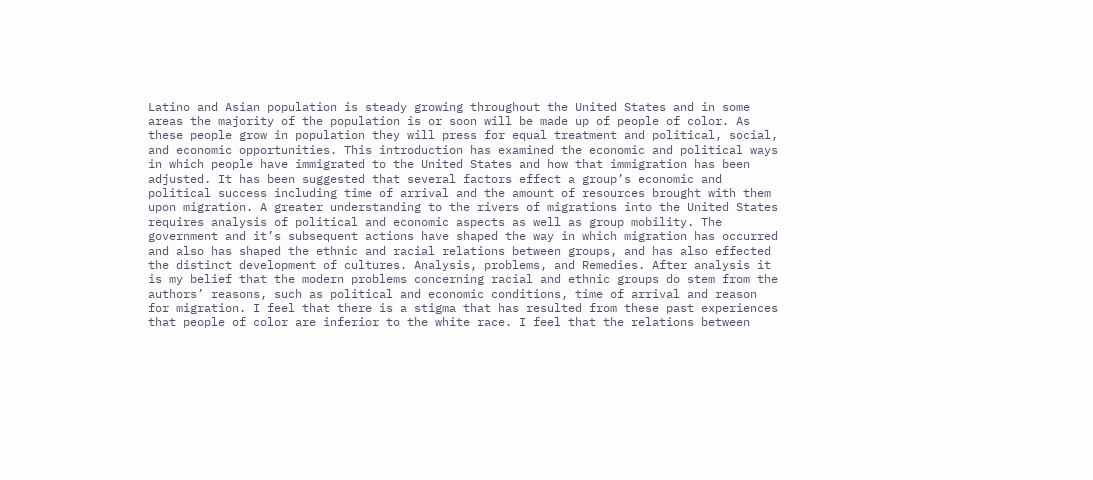Latino and Asian population is steady growing throughout the United States and in some areas the majority of the population is or soon will be made up of people of color. As these people grow in population they will press for equal treatment and political, social, and economic opportunities. This introduction has examined the economic and political ways in which people have immigrated to the United States and how that immigration has been adjusted. It has been suggested that several factors effect a group’s economic and political success including time of arrival and the amount of resources brought with them upon migration. A greater understanding to the rivers of migrations into the United States requires analysis of political and economic aspects as well as group mobility. The government and it’s subsequent actions have shaped the way in which migration has occurred and also has shaped the ethnic and racial relations between groups, and has also effected the distinct development of cultures. Analysis, problems, and Remedies. After analysis it is my belief that the modern problems concerning racial and ethnic groups do stem from the authors’ reasons, such as political and economic conditions, time of arrival and reason for migration. I feel that there is a stigma that has resulted from these past experiences that people of color are inferior to the white race. I feel that the relations between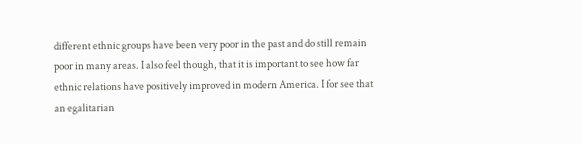different ethnic groups have been very poor in the past and do still remain poor in many areas. I also feel though, that it is important to see how far ethnic relations have positively improved in modern America. I for see that an egalitarian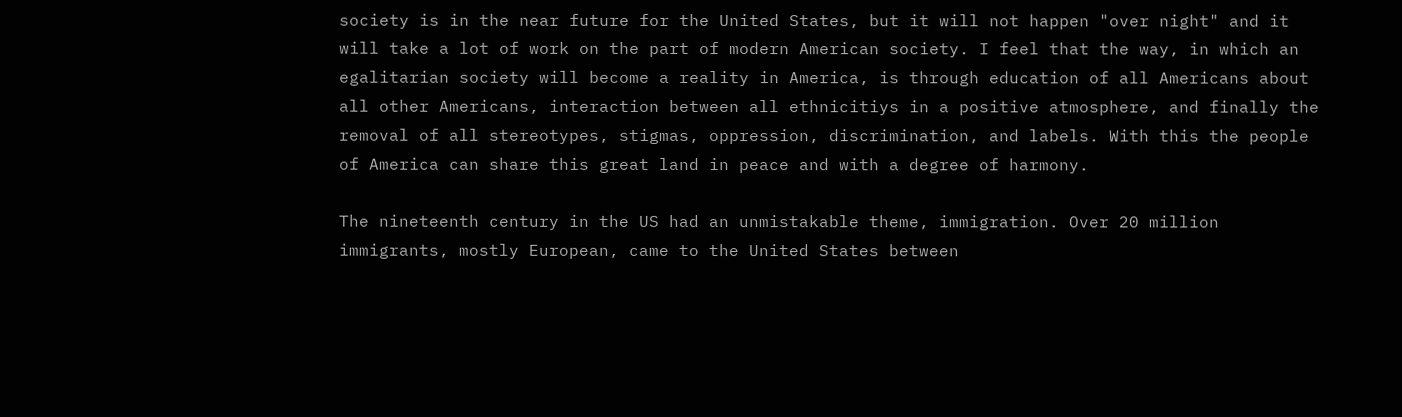society is in the near future for the United States, but it will not happen "over night" and it will take a lot of work on the part of modern American society. I feel that the way, in which an egalitarian society will become a reality in America, is through education of all Americans about all other Americans, interaction between all ethnicitiys in a positive atmosphere, and finally the removal of all stereotypes, stigmas, oppression, discrimination, and labels. With this the people of America can share this great land in peace and with a degree of harmony.

The nineteenth century in the US had an unmistakable theme, immigration. Over 20 million immigrants, mostly European, came to the United States between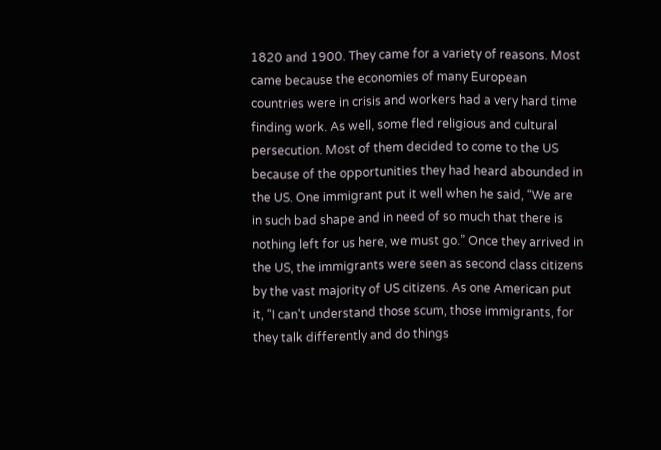1820 and 1900. They came for a variety of reasons. Most came because the economies of many European countries were in crisis and workers had a very hard time finding work. As well, some fled religious and cultural persecution. Most of them decided to come to the US because of the opportunities they had heard abounded in the US. One immigrant put it well when he said, “We are in such bad shape and in need of so much that there is nothing left for us here, we must go.” Once they arrived in the US, the immigrants were seen as second class citizens by the vast majority of US citizens. As one American put it, “I can't understand those scum, those immigrants, for they talk differently and do things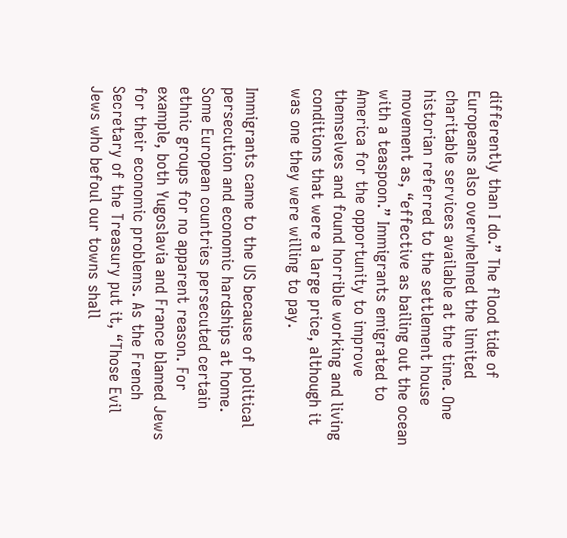differently than I do.” The flood tide of Europeans also overwhelmed the limited charitable services available at the time. One historian referred to the settlement house movement as, “effective as bailing out the ocean with a teaspoon.” Immigrants emigrated to America for the opportunity to improve themselves and found horrible working and living conditions that were a large price, although it was one they were willing to pay.

Immigrants came to the US because of political persecution and economic hardships at home. Some European countries persecuted certain ethnic groups for no apparent reason. For example, both Yugoslavia and France blamed Jews for their economic problems. As the French Secretary of the Treasury put it, “Those Evil Jews who befoul our towns shall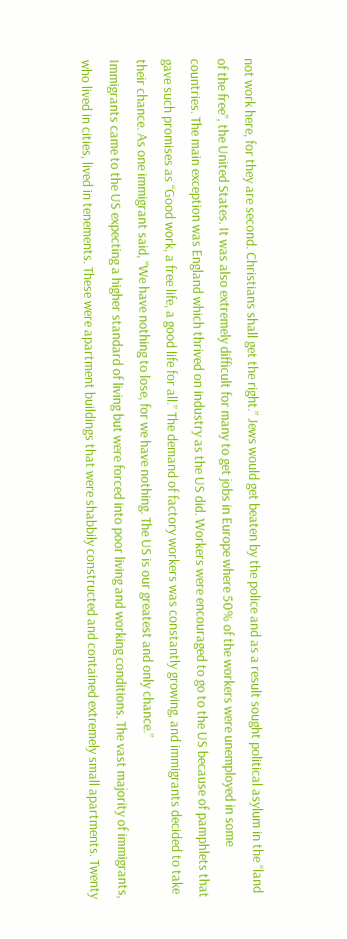not work here, for they are second. Christians shall get the right.” Jews would get beaten by the police and as a result sought political asylum in the “land of the free”, the United States. It was also extremely difficult for many to get jobs in Europe where 50% of the workers were unemployed in some countries. The main exception was England which thrived on industry as the US did. Workers were encouraged to go to the US because of pamphlets that gave such promises as “Good work, a free life, a good life for all.” The demand of factory workers was constantly growing, and immigrants decided to take their chance. As one immigrant said, “We have nothing to lose, for we have nothing. The US is our greatest and only chance.”
Immigrants came to the US expecting a higher standard of living but were forced into poor living and working conditions. The vast majority of immigrants, who lived in cities, lived in tenements. These were apartment buildings that were shabbily constructed and contained extremely small apartments. Twenty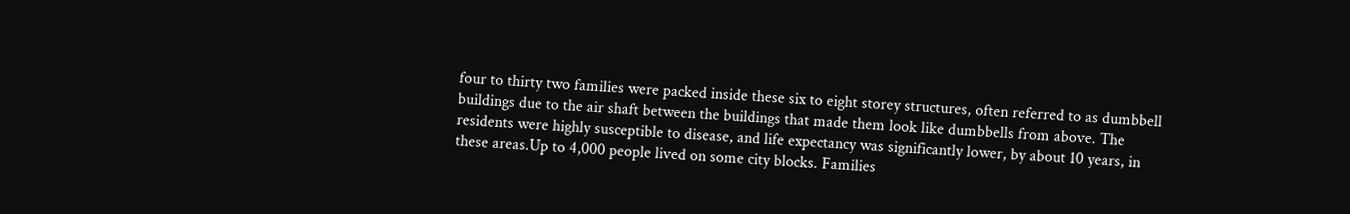four to thirty two families were packed inside these six to eight storey structures, often referred to as dumbbell buildings due to the air shaft between the buildings that made them look like dumbbells from above. The residents were highly susceptible to disease, and life expectancy was significantly lower, by about 10 years, in these areas.Up to 4,000 people lived on some city blocks. Families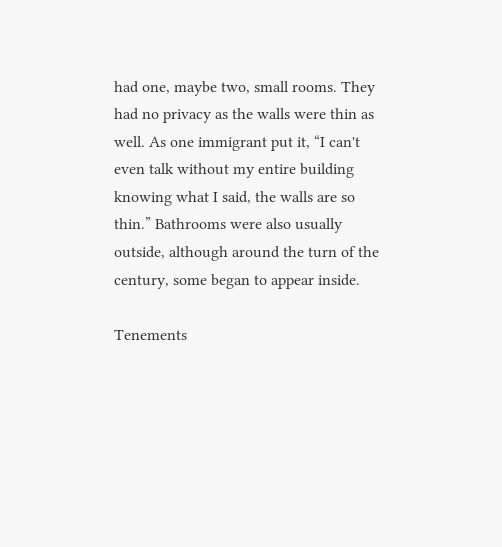had one, maybe two, small rooms. They had no privacy as the walls were thin as well. As one immigrant put it, “I can't even talk without my entire building knowing what I said, the walls are so thin.” Bathrooms were also usually outside, although around the turn of the century, some began to appear inside.

Tenements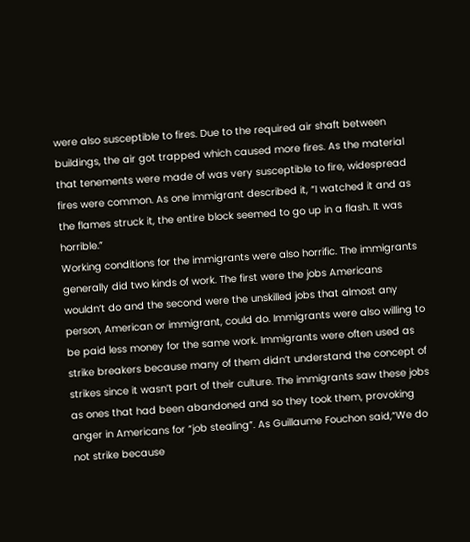were also susceptible to fires. Due to the required air shaft between buildings, the air got trapped which caused more fires. As the material that tenements were made of was very susceptible to fire, widespread fires were common. As one immigrant described it, “I watched it and as the flames struck it, the entire block seemed to go up in a flash. It was horrible.”
Working conditions for the immigrants were also horrific. The immigrants generally did two kinds of work. The first were the jobs Americans wouldn’t do and the second were the unskilled jobs that almost any person, American or immigrant, could do. Immigrants were also willing to be paid less money for the same work. Immigrants were often used as strike breakers because many of them didn’t understand the concept of strikes since it wasn’t part of their culture. The immigrants saw these jobs as ones that had been abandoned and so they took them, provoking anger in Americans for “job stealing”. As Guillaume Fouchon said,“We do not strike because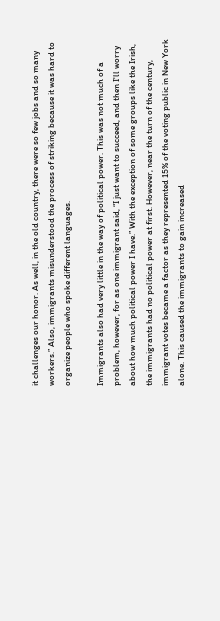it challenges our honor. As well, in the old country, there were so few jobs and so many workers.” Also, immigrants misunderstood the process of striking because it was hard to organize people who spoke different languages.

Immigrants also had very little in the way of political power. This was not much of a problem, however, for as one immigrant said, “I just want to succeed, and then I'll worry about how much political power I have.” With the exception of some groups like the Irish, the immigrants had no political power at first. However, near the turn of the century, immigrant votes became a factor as they represented 15% of the voting public in New York alone. This caused the immigrants to gain increased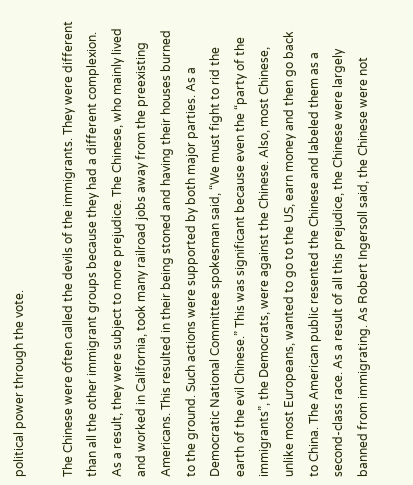political power through the vote.

The Chinese were often called the devils of the immigrants. They were different than all the other immigrant groups because they had a different complexion. As a result, they were subject to more prejudice. The Chinese, who mainly lived and worked in California, took many railroad jobs away from the preexisting Americans. This resulted in their being stoned and having their houses burned to the ground. Such actions were supported by both major parties. As a Democratic National Committee spokesman said, “We must fight to rid the earth of the evil Chinese.” This was significant because even the “party of the immigrants”, the Democrats, were against the Chinese. Also, most Chinese, unlike most Europeans, wanted to go to the US, earn money and then go back to China. The American public resented the Chinese and labeled them as a second-class race. As a result of all this prejudice, the Chinese were largely banned from immigrating. As Robert Ingersoll said, the Chinese were not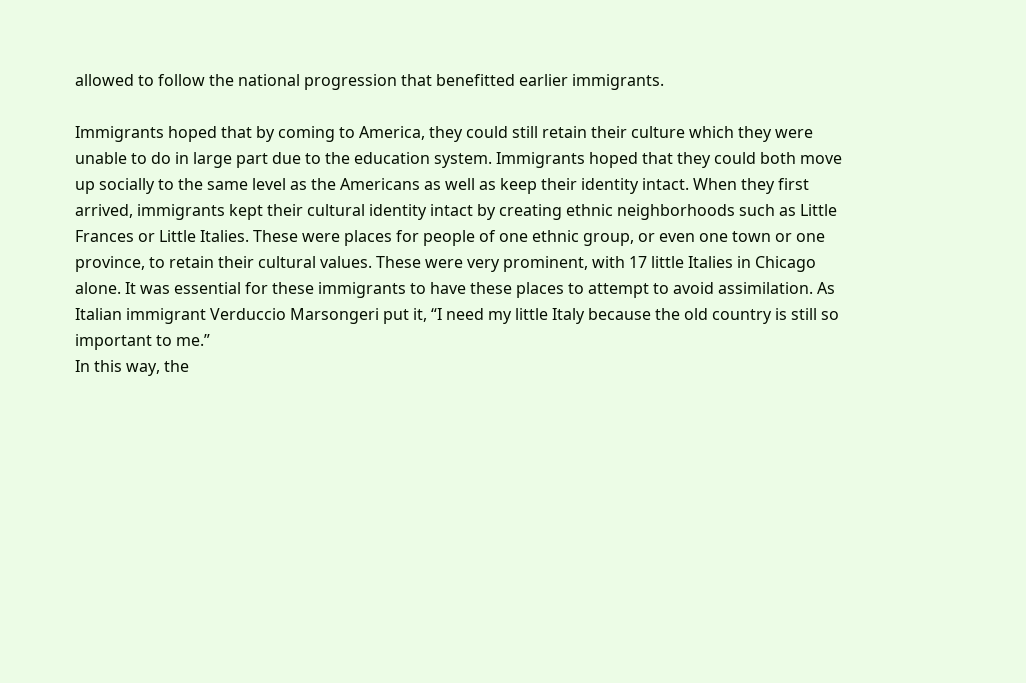allowed to follow the national progression that benefitted earlier immigrants.

Immigrants hoped that by coming to America, they could still retain their culture which they were unable to do in large part due to the education system. Immigrants hoped that they could both move up socially to the same level as the Americans as well as keep their identity intact. When they first arrived, immigrants kept their cultural identity intact by creating ethnic neighborhoods such as Little Frances or Little Italies. These were places for people of one ethnic group, or even one town or one province, to retain their cultural values. These were very prominent, with 17 little Italies in Chicago alone. It was essential for these immigrants to have these places to attempt to avoid assimilation. As Italian immigrant Verduccio Marsongeri put it, “I need my little Italy because the old country is still so important to me.”
In this way, the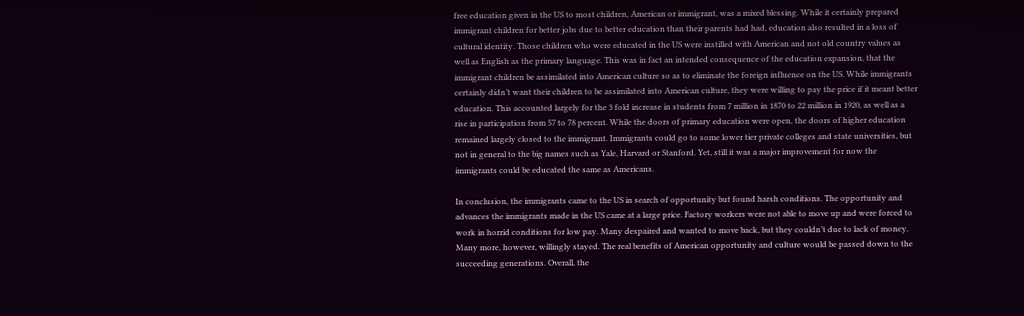free education given in the US to most children, American or immigrant, was a mixed blessing. While it certainly prepared immigrant children for better jobs due to better education than their parents had had, education also resulted in a loss of cultural identity. Those children who were educated in the US were instilled with American and not old country values as well as English as the primary language. This was in fact an intended consequence of the education expansion, that the immigrant children be assimilated into American culture so as to eliminate the foreign influence on the US. While immigrants certainly didn’t want their children to be assimilated into American culture, they were willing to pay the price if it meant better education. This accounted largely for the 3 fold increase in students from 7 million in 1870 to 22 million in 1920, as well as a rise in participation from 57 to 78 percent. While the doors of primary education were open, the doors of higher education remained largely closed to the immigrant. Immigrants could go to some lower tier private colleges and state universities, but not in general to the big names such as Yale, Harvard or Stanford. Yet, still it was a major improvement for now the immigrants could be educated the same as Americans.

In conclusion, the immigrants came to the US in search of opportunity but found harsh conditions. The opportunity and advances the immigrants made in the US came at a large price. Factory workers were not able to move up and were forced to work in horrid conditions for low pay. Many despaired and wanted to move back, but they couldn’t due to lack of money. Many more, however, willingly stayed. The real benefits of American opportunity and culture would be passed down to the succeeding generations. Overall, the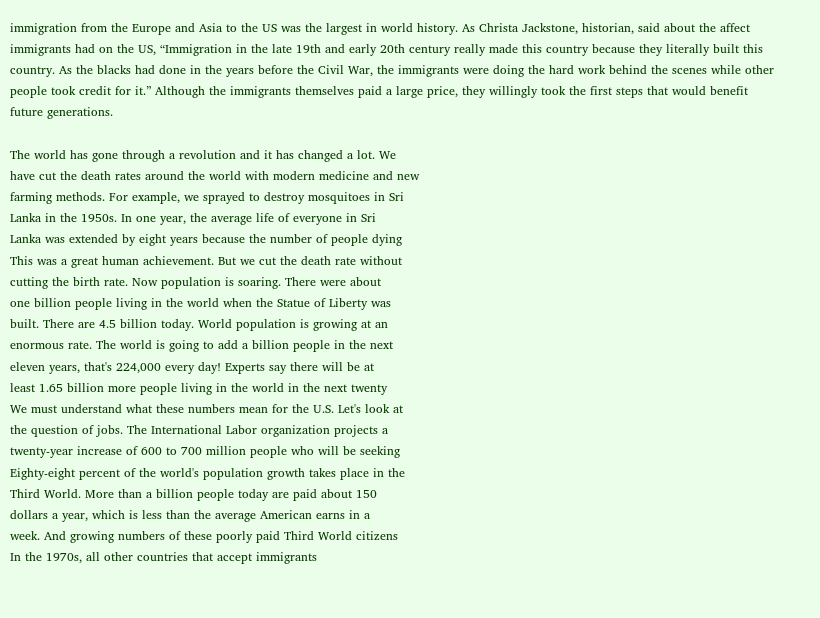immigration from the Europe and Asia to the US was the largest in world history. As Christa Jackstone, historian, said about the affect immigrants had on the US, “Immigration in the late 19th and early 20th century really made this country because they literally built this country. As the blacks had done in the years before the Civil War, the immigrants were doing the hard work behind the scenes while other people took credit for it.” Although the immigrants themselves paid a large price, they willingly took the first steps that would benefit future generations.

The world has gone through a revolution and it has changed a lot. We
have cut the death rates around the world with modern medicine and new
farming methods. For example, we sprayed to destroy mosquitoes in Sri
Lanka in the 1950s. In one year, the average life of everyone in Sri
Lanka was extended by eight years because the number of people dying
This was a great human achievement. But we cut the death rate without
cutting the birth rate. Now population is soaring. There were about
one billion people living in the world when the Statue of Liberty was
built. There are 4.5 billion today. World population is growing at an
enormous rate. The world is going to add a billion people in the next
eleven years, that's 224,000 every day! Experts say there will be at
least 1.65 billion more people living in the world in the next twenty
We must understand what these numbers mean for the U.S. Let's look at
the question of jobs. The International Labor organization projects a
twenty-year increase of 600 to 700 million people who will be seeking
Eighty-eight percent of the world's population growth takes place in the
Third World. More than a billion people today are paid about 150
dollars a year, which is less than the average American earns in a
week. And growing numbers of these poorly paid Third World citizens
In the 1970s, all other countries that accept immigrants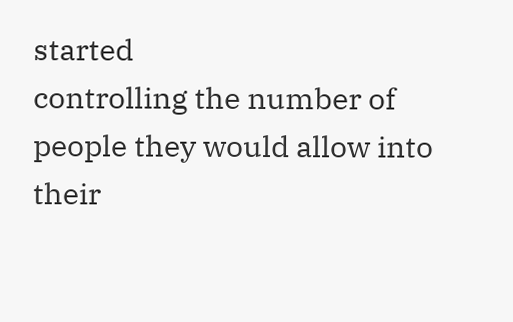started
controlling the number of people they would allow into their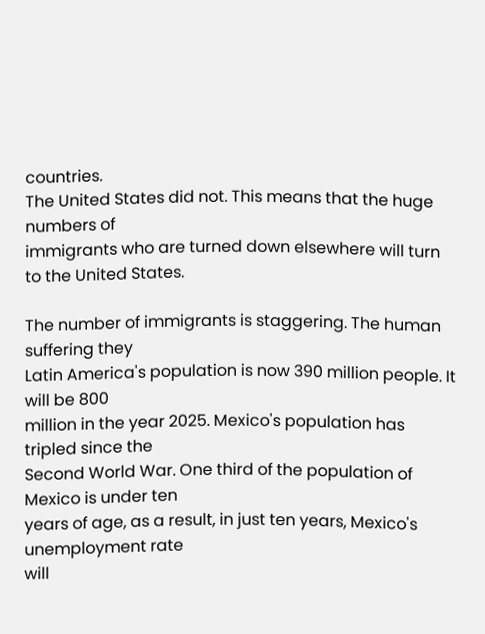countries.
The United States did not. This means that the huge numbers of
immigrants who are turned down elsewhere will turn to the United States.

The number of immigrants is staggering. The human suffering they
Latin America's population is now 390 million people. It will be 800
million in the year 2025. Mexico's population has tripled since the
Second World War. One third of the population of Mexico is under ten
years of age, as a result, in just ten years, Mexico's unemployment rate
will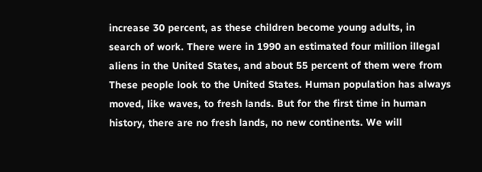increase 30 percent, as these children become young adults, in
search of work. There were in 1990 an estimated four million illegal
aliens in the United States, and about 55 percent of them were from
These people look to the United States. Human population has always
moved, like waves, to fresh lands. But for the first time in human
history, there are no fresh lands, no new continents. We will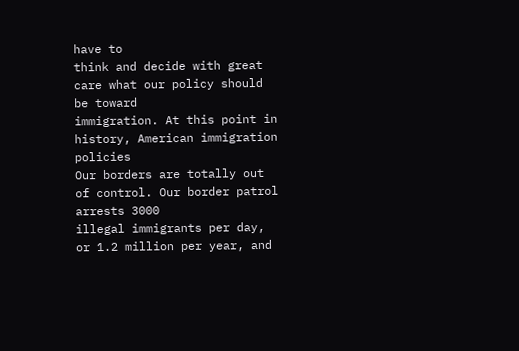have to
think and decide with great care what our policy should be toward
immigration. At this point in history, American immigration policies
Our borders are totally out of control. Our border patrol arrests 3000
illegal immigrants per day, or 1.2 million per year, and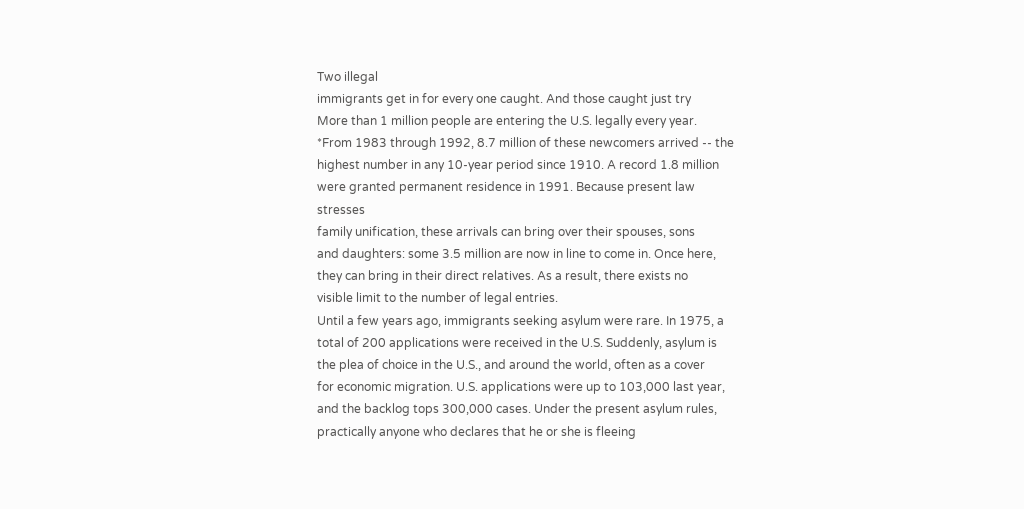Two illegal
immigrants get in for every one caught. And those caught just try
More than 1 million people are entering the U.S. legally every year.
*From 1983 through 1992, 8.7 million of these newcomers arrived -- the
highest number in any 10-year period since 1910. A record 1.8 million
were granted permanent residence in 1991. Because present law stresses
family unification, these arrivals can bring over their spouses, sons
and daughters: some 3.5 million are now in line to come in. Once here,
they can bring in their direct relatives. As a result, there exists no
visible limit to the number of legal entries.
Until a few years ago, immigrants seeking asylum were rare. In 1975, a
total of 200 applications were received in the U.S. Suddenly, asylum is
the plea of choice in the U.S., and around the world, often as a cover
for economic migration. U.S. applications were up to 103,000 last year,
and the backlog tops 300,000 cases. Under the present asylum rules,
practically anyone who declares that he or she is fleeing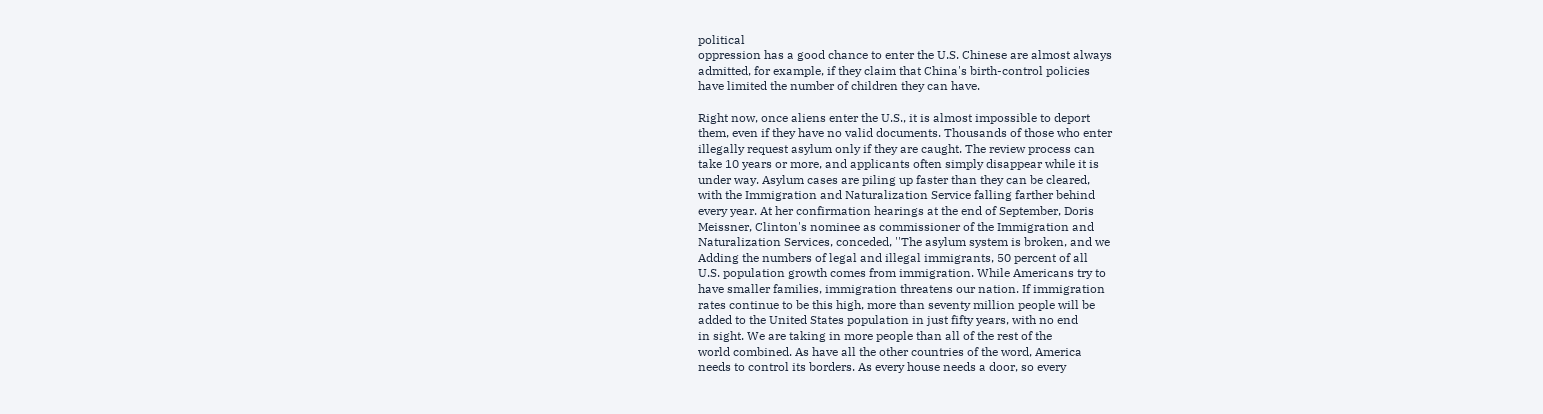political
oppression has a good chance to enter the U.S. Chinese are almost always
admitted, for example, if they claim that China's birth-control policies
have limited the number of children they can have.

Right now, once aliens enter the U.S., it is almost impossible to deport
them, even if they have no valid documents. Thousands of those who enter
illegally request asylum only if they are caught. The review process can
take 10 years or more, and applicants often simply disappear while it is
under way. Asylum cases are piling up faster than they can be cleared,
with the Immigration and Naturalization Service falling farther behind
every year. At her confirmation hearings at the end of September, Doris
Meissner, Clinton's nominee as commissioner of the Immigration and
Naturalization Services, conceded, ''The asylum system is broken, and we
Adding the numbers of legal and illegal immigrants, 50 percent of all
U.S. population growth comes from immigration. While Americans try to
have smaller families, immigration threatens our nation. If immigration
rates continue to be this high, more than seventy million people will be
added to the United States population in just fifty years, with no end
in sight. We are taking in more people than all of the rest of the
world combined. As have all the other countries of the word, America
needs to control its borders. As every house needs a door, so every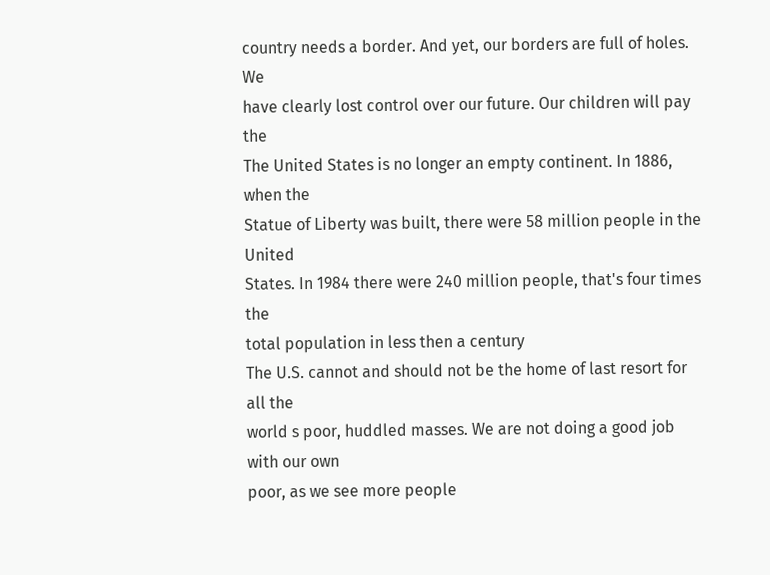country needs a border. And yet, our borders are full of holes. We
have clearly lost control over our future. Our children will pay the
The United States is no longer an empty continent. In 1886, when the
Statue of Liberty was built, there were 58 million people in the United
States. In 1984 there were 240 million people, that's four times the
total population in less then a century
The U.S. cannot and should not be the home of last resort for all the
world s poor, huddled masses. We are not doing a good job with our own
poor, as we see more people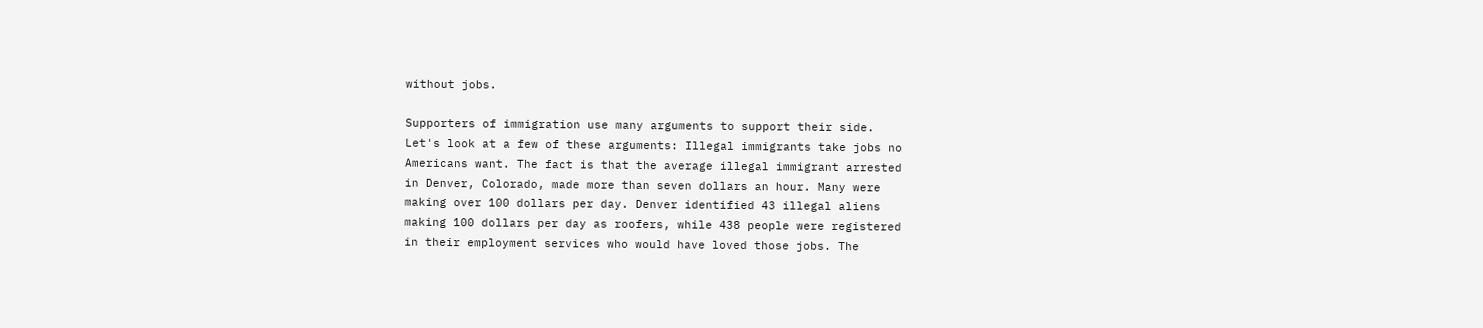without jobs.

Supporters of immigration use many arguments to support their side.
Let's look at a few of these arguments: Illegal immigrants take jobs no
Americans want. The fact is that the average illegal immigrant arrested
in Denver, Colorado, made more than seven dollars an hour. Many were
making over 100 dollars per day. Denver identified 43 illegal aliens
making 100 dollars per day as roofers, while 438 people were registered
in their employment services who would have loved those jobs. The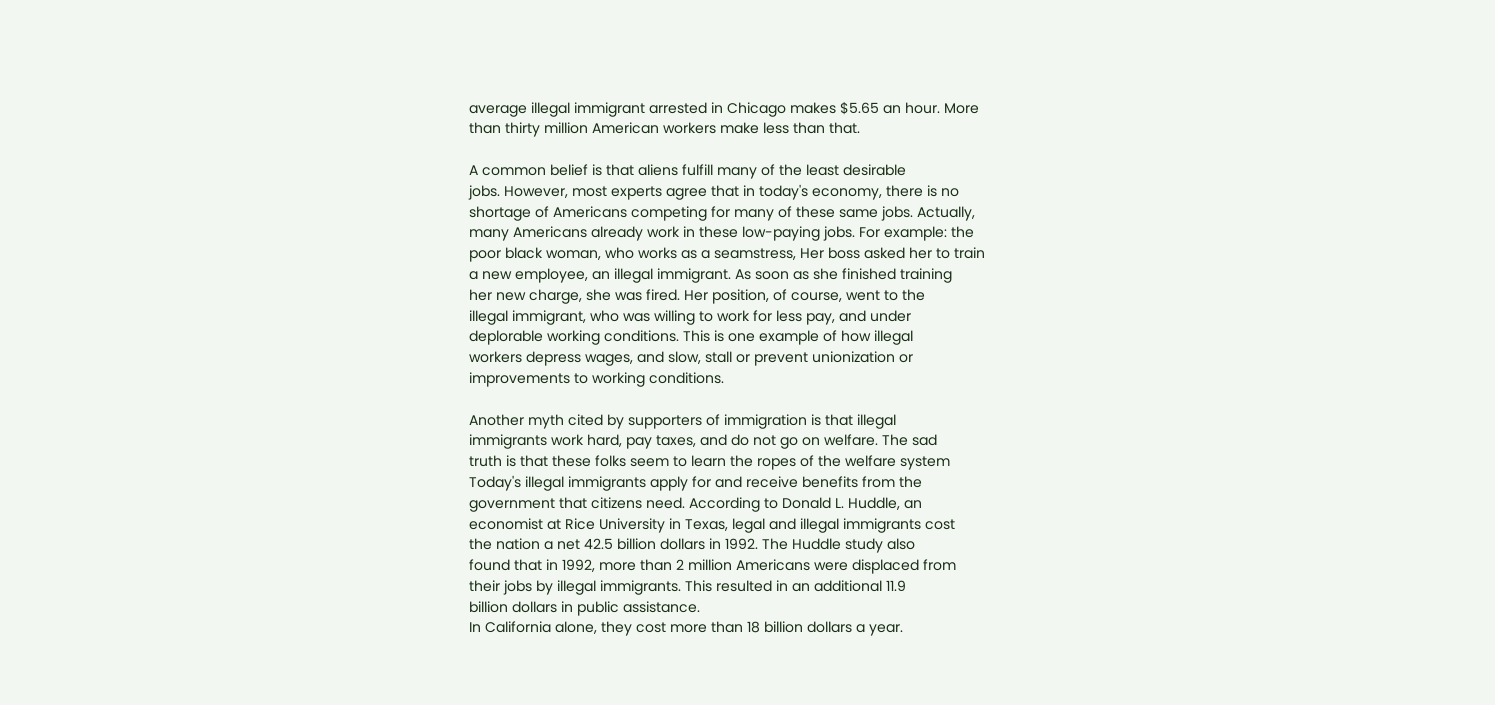average illegal immigrant arrested in Chicago makes $5.65 an hour. More
than thirty million American workers make less than that.

A common belief is that aliens fulfill many of the least desirable
jobs. However, most experts agree that in today's economy, there is no
shortage of Americans competing for many of these same jobs. Actually,
many Americans already work in these low-paying jobs. For example: the
poor black woman, who works as a seamstress, Her boss asked her to train
a new employee, an illegal immigrant. As soon as she finished training
her new charge, she was fired. Her position, of course, went to the
illegal immigrant, who was willing to work for less pay, and under
deplorable working conditions. This is one example of how illegal
workers depress wages, and slow, stall or prevent unionization or
improvements to working conditions.

Another myth cited by supporters of immigration is that illegal
immigrants work hard, pay taxes, and do not go on welfare. The sad
truth is that these folks seem to learn the ropes of the welfare system
Today's illegal immigrants apply for and receive benefits from the
government that citizens need. According to Donald L. Huddle, an
economist at Rice University in Texas, legal and illegal immigrants cost
the nation a net 42.5 billion dollars in 1992. The Huddle study also
found that in 1992, more than 2 million Americans were displaced from
their jobs by illegal immigrants. This resulted in an additional 11.9
billion dollars in public assistance.
In California alone, they cost more than 18 billion dollars a year.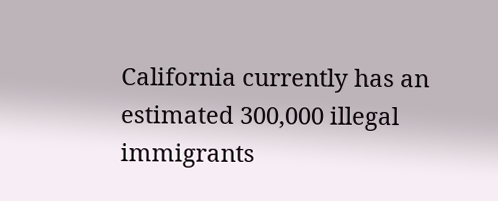California currently has an estimated 300,000 illegal immigrants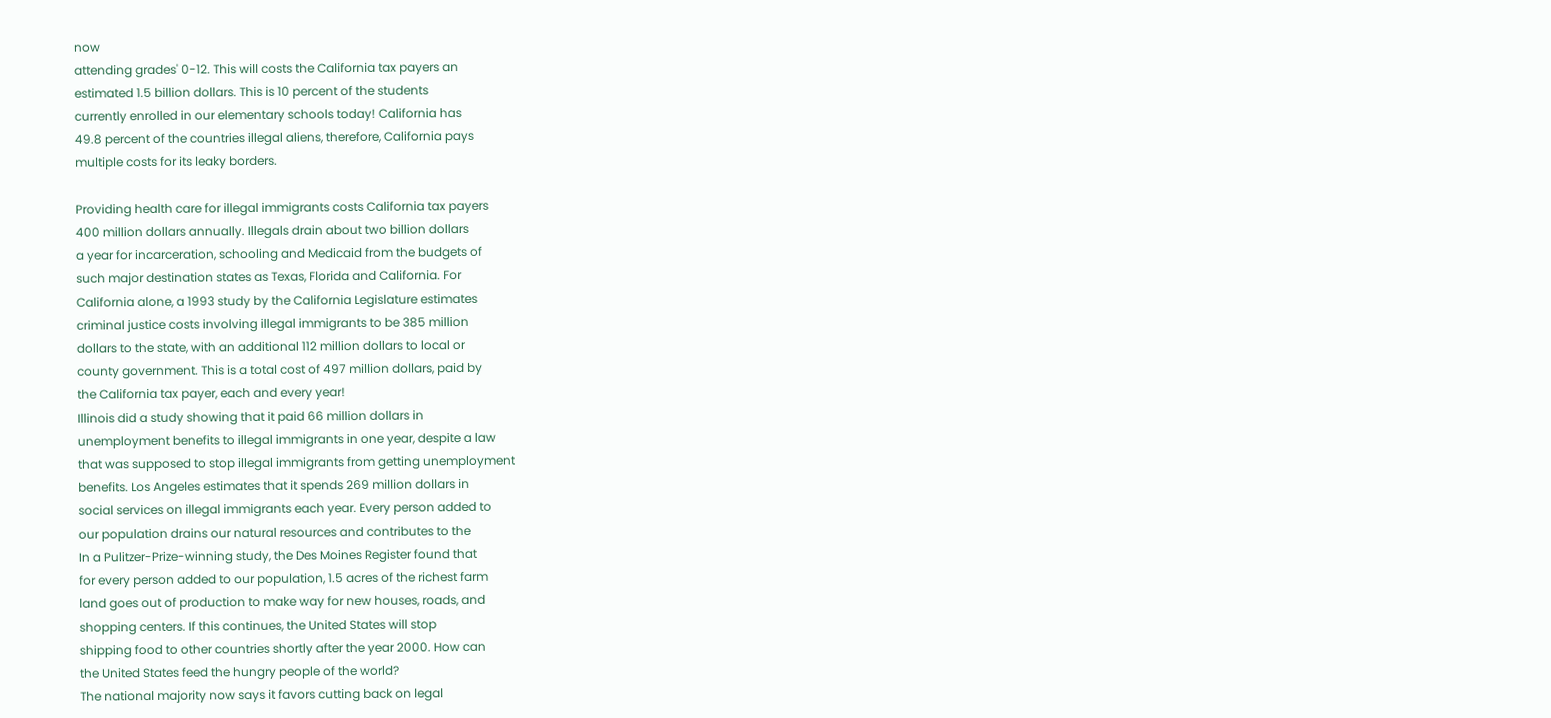now
attending grades' 0-12. This will costs the California tax payers an
estimated 1.5 billion dollars. This is 10 percent of the students
currently enrolled in our elementary schools today! California has
49.8 percent of the countries illegal aliens, therefore, California pays
multiple costs for its leaky borders.

Providing health care for illegal immigrants costs California tax payers
400 million dollars annually. Illegals drain about two billion dollars
a year for incarceration, schooling and Medicaid from the budgets of
such major destination states as Texas, Florida and California. For
California alone, a 1993 study by the California Legislature estimates
criminal justice costs involving illegal immigrants to be 385 million
dollars to the state, with an additional 112 million dollars to local or
county government. This is a total cost of 497 million dollars, paid by
the California tax payer, each and every year!
Illinois did a study showing that it paid 66 million dollars in
unemployment benefits to illegal immigrants in one year, despite a law
that was supposed to stop illegal immigrants from getting unemployment
benefits. Los Angeles estimates that it spends 269 million dollars in
social services on illegal immigrants each year. Every person added to
our population drains our natural resources and contributes to the
In a Pulitzer-Prize-winning study, the Des Moines Register found that
for every person added to our population, 1.5 acres of the richest farm
land goes out of production to make way for new houses, roads, and
shopping centers. If this continues, the United States will stop
shipping food to other countries shortly after the year 2000. How can
the United States feed the hungry people of the world?
The national majority now says it favors cutting back on legal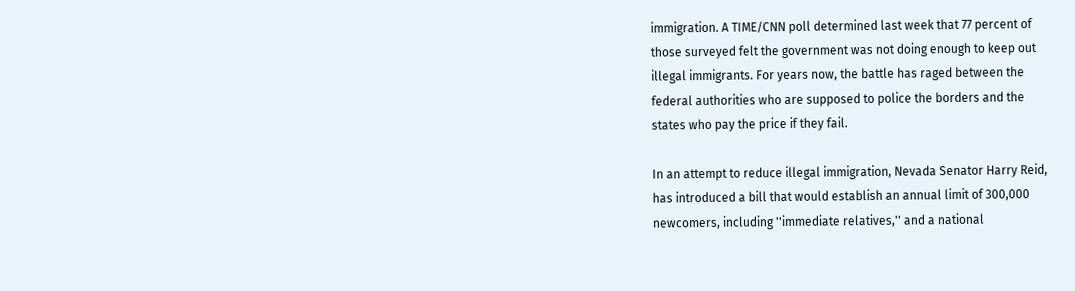immigration. A TIME/CNN poll determined last week that 77 percent of
those surveyed felt the government was not doing enough to keep out
illegal immigrants. For years now, the battle has raged between the
federal authorities who are supposed to police the borders and the
states who pay the price if they fail.

In an attempt to reduce illegal immigration, Nevada Senator Harry Reid,
has introduced a bill that would establish an annual limit of 300,000
newcomers, including ''immediate relatives,'' and a national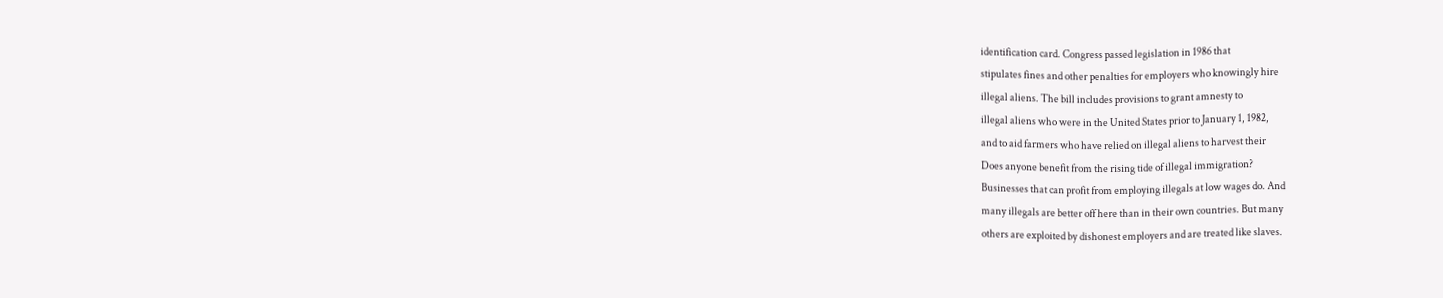identification card. Congress passed legislation in 1986 that
stipulates fines and other penalties for employers who knowingly hire
illegal aliens. The bill includes provisions to grant amnesty to
illegal aliens who were in the United States prior to January 1, 1982,
and to aid farmers who have relied on illegal aliens to harvest their
Does anyone benefit from the rising tide of illegal immigration?
Businesses that can profit from employing illegals at low wages do. And
many illegals are better off here than in their own countries. But many
others are exploited by dishonest employers and are treated like slaves.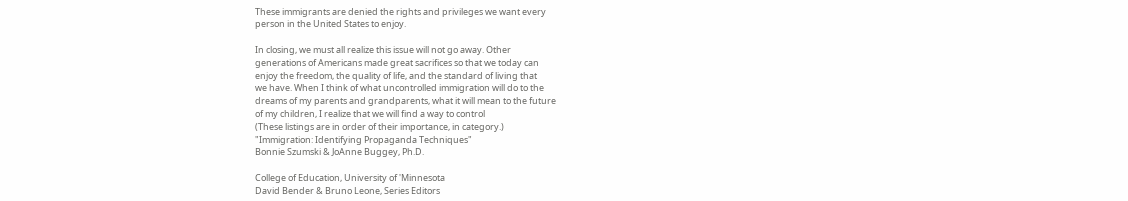These immigrants are denied the rights and privileges we want every
person in the United States to enjoy.

In closing, we must all realize this issue will not go away. Other
generations of Americans made great sacrifices so that we today can
enjoy the freedom, the quality of life, and the standard of living that
we have. When I think of what uncontrolled immigration will do to the
dreams of my parents and grandparents, what it will mean to the future
of my children, I realize that we will find a way to control
(These listings are in order of their importance, in category.)
"Immigration: Identifying Propaganda Techniques"
Bonnie Szumski & JoAnne Buggey, Ph.D.

College of Education, University of 'Minnesota
David Bender & Bruno Leone, Series Editors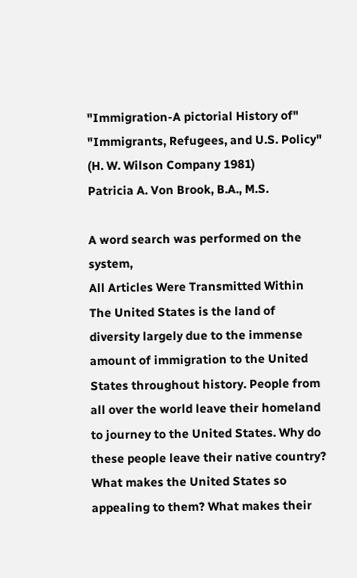"Immigration-A pictorial History of"
"Immigrants, Refugees, and U.S. Policy"
(H. W. Wilson Company 1981)
Patricia A. Von Brook, B.A., M.S.

A word search was performed on the system,
All Articles Were Transmitted Within
The United States is the land of diversity largely due to the immense amount of immigration to the United States throughout history. People from all over the world leave their homeland to journey to the United States. Why do these people leave their native country? What makes the United States so appealing to them? What makes their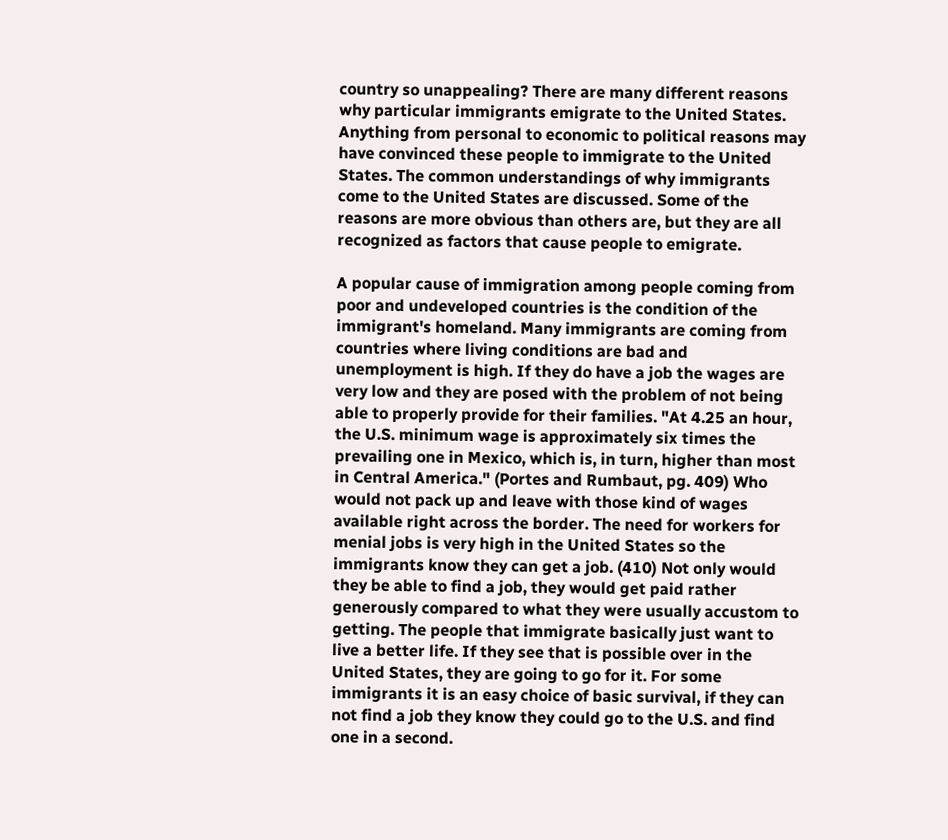country so unappealing? There are many different reasons why particular immigrants emigrate to the United States. Anything from personal to economic to political reasons may have convinced these people to immigrate to the United States. The common understandings of why immigrants come to the United States are discussed. Some of the reasons are more obvious than others are, but they are all recognized as factors that cause people to emigrate.

A popular cause of immigration among people coming from poor and undeveloped countries is the condition of the immigrant's homeland. Many immigrants are coming from countries where living conditions are bad and unemployment is high. If they do have a job the wages are very low and they are posed with the problem of not being able to properly provide for their families. "At 4.25 an hour, the U.S. minimum wage is approximately six times the prevailing one in Mexico, which is, in turn, higher than most in Central America." (Portes and Rumbaut, pg. 409) Who would not pack up and leave with those kind of wages available right across the border. The need for workers for menial jobs is very high in the United States so the immigrants know they can get a job. (410) Not only would they be able to find a job, they would get paid rather generously compared to what they were usually accustom to getting. The people that immigrate basically just want to live a better life. If they see that is possible over in the United States, they are going to go for it. For some immigrants it is an easy choice of basic survival, if they can not find a job they know they could go to the U.S. and find one in a second.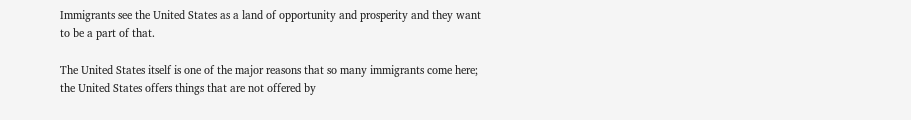Immigrants see the United States as a land of opportunity and prosperity and they want to be a part of that.

The United States itself is one of the major reasons that so many immigrants come here; the United States offers things that are not offered by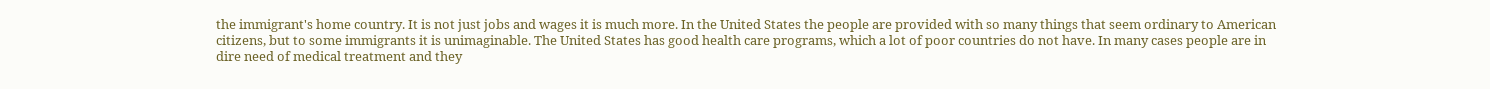the immigrant's home country. It is not just jobs and wages it is much more. In the United States the people are provided with so many things that seem ordinary to American citizens, but to some immigrants it is unimaginable. The United States has good health care programs, which a lot of poor countries do not have. In many cases people are in dire need of medical treatment and they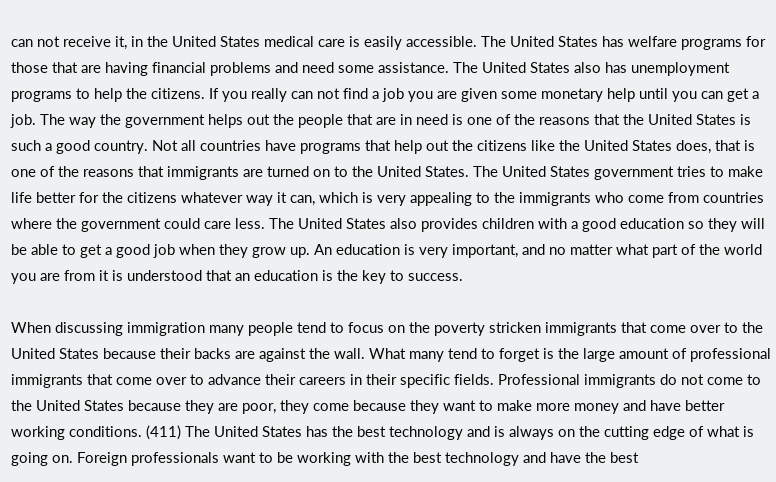can not receive it, in the United States medical care is easily accessible. The United States has welfare programs for those that are having financial problems and need some assistance. The United States also has unemployment programs to help the citizens. If you really can not find a job you are given some monetary help until you can get a job. The way the government helps out the people that are in need is one of the reasons that the United States is such a good country. Not all countries have programs that help out the citizens like the United States does, that is one of the reasons that immigrants are turned on to the United States. The United States government tries to make life better for the citizens whatever way it can, which is very appealing to the immigrants who come from countries where the government could care less. The United States also provides children with a good education so they will be able to get a good job when they grow up. An education is very important, and no matter what part of the world you are from it is understood that an education is the key to success.

When discussing immigration many people tend to focus on the poverty stricken immigrants that come over to the United States because their backs are against the wall. What many tend to forget is the large amount of professional immigrants that come over to advance their careers in their specific fields. Professional immigrants do not come to the United States because they are poor, they come because they want to make more money and have better working conditions. (411) The United States has the best technology and is always on the cutting edge of what is going on. Foreign professionals want to be working with the best technology and have the best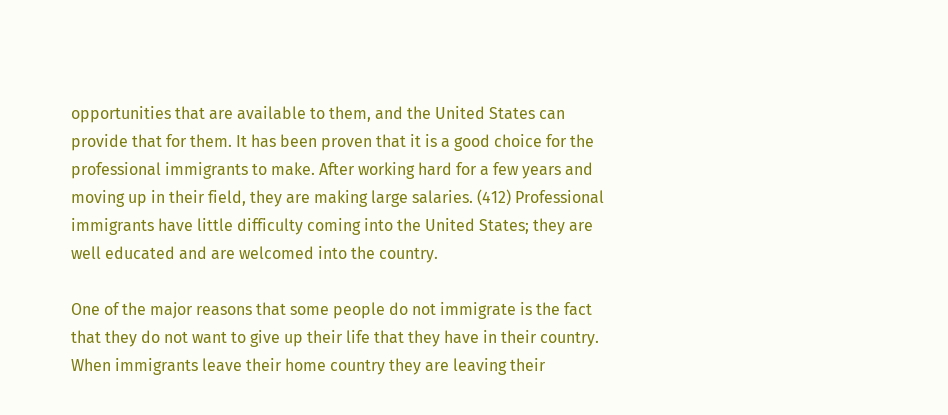opportunities that are available to them, and the United States can provide that for them. It has been proven that it is a good choice for the professional immigrants to make. After working hard for a few years and moving up in their field, they are making large salaries. (412) Professional immigrants have little difficulty coming into the United States; they are well educated and are welcomed into the country.

One of the major reasons that some people do not immigrate is the fact that they do not want to give up their life that they have in their country. When immigrants leave their home country they are leaving their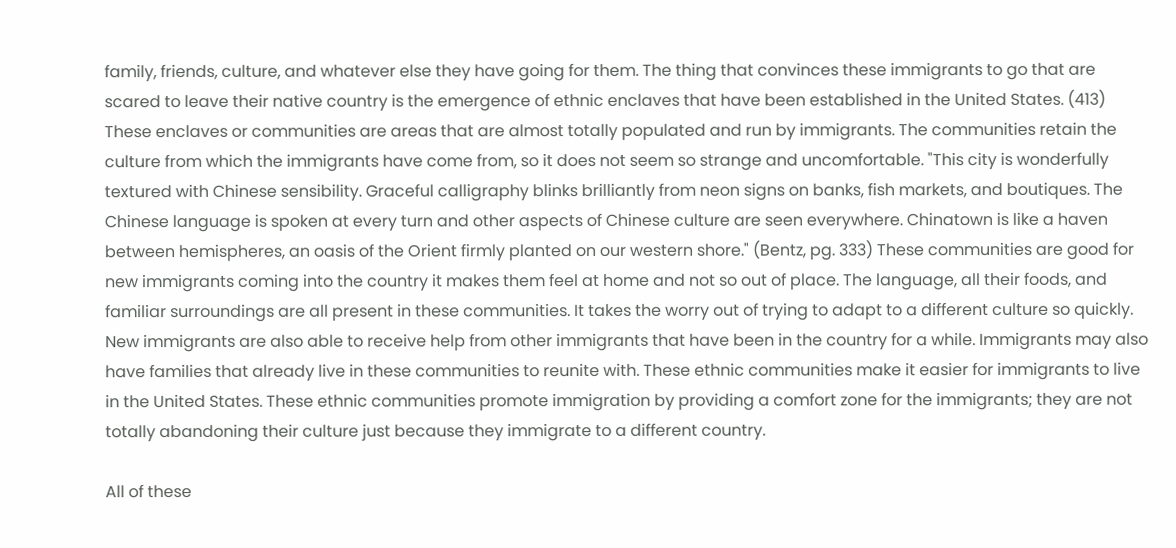family, friends, culture, and whatever else they have going for them. The thing that convinces these immigrants to go that are scared to leave their native country is the emergence of ethnic enclaves that have been established in the United States. (413) These enclaves or communities are areas that are almost totally populated and run by immigrants. The communities retain the culture from which the immigrants have come from, so it does not seem so strange and uncomfortable. "This city is wonderfully textured with Chinese sensibility. Graceful calligraphy blinks brilliantly from neon signs on banks, fish markets, and boutiques. The Chinese language is spoken at every turn and other aspects of Chinese culture are seen everywhere. Chinatown is like a haven between hemispheres, an oasis of the Orient firmly planted on our western shore." (Bentz, pg. 333) These communities are good for new immigrants coming into the country it makes them feel at home and not so out of place. The language, all their foods, and familiar surroundings are all present in these communities. It takes the worry out of trying to adapt to a different culture so quickly. New immigrants are also able to receive help from other immigrants that have been in the country for a while. Immigrants may also have families that already live in these communities to reunite with. These ethnic communities make it easier for immigrants to live in the United States. These ethnic communities promote immigration by providing a comfort zone for the immigrants; they are not totally abandoning their culture just because they immigrate to a different country.

All of these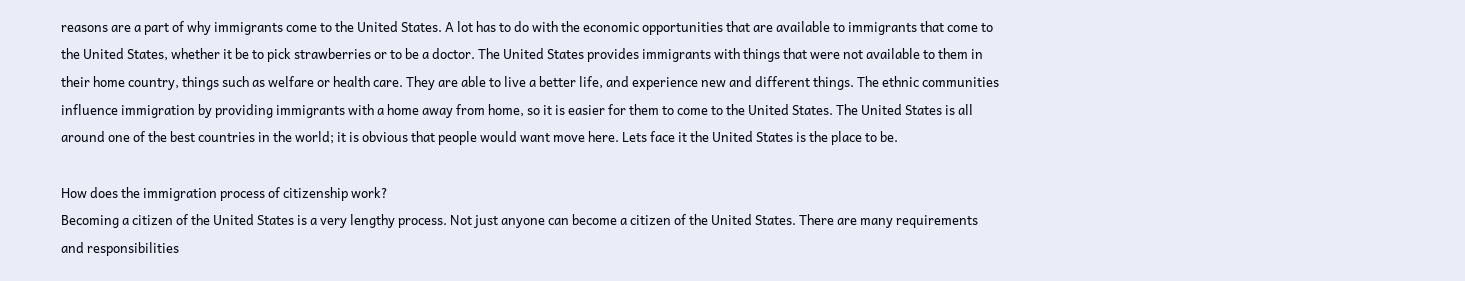reasons are a part of why immigrants come to the United States. A lot has to do with the economic opportunities that are available to immigrants that come to the United States, whether it be to pick strawberries or to be a doctor. The United States provides immigrants with things that were not available to them in their home country, things such as welfare or health care. They are able to live a better life, and experience new and different things. The ethnic communities influence immigration by providing immigrants with a home away from home, so it is easier for them to come to the United States. The United States is all around one of the best countries in the world; it is obvious that people would want move here. Lets face it the United States is the place to be.

How does the immigration process of citizenship work?
Becoming a citizen of the United States is a very lengthy process. Not just anyone can become a citizen of the United States. There are many requirements and responsibilities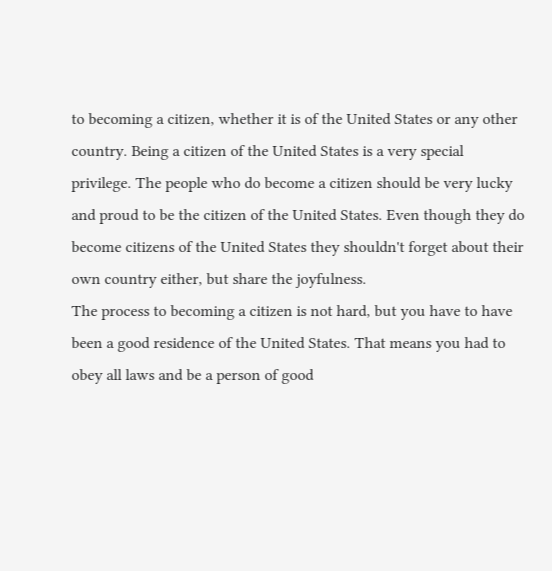to becoming a citizen, whether it is of the United States or any other country. Being a citizen of the United States is a very special privilege. The people who do become a citizen should be very lucky and proud to be the citizen of the United States. Even though they do become citizens of the United States they shouldn't forget about their own country either, but share the joyfulness.
The process to becoming a citizen is not hard, but you have to have been a good residence of the United States. That means you had to obey all laws and be a person of good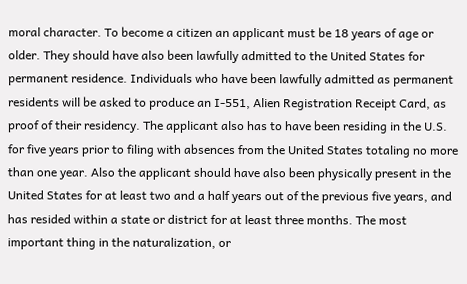moral character. To become a citizen an applicant must be 18 years of age or older. They should have also been lawfully admitted to the United States for permanent residence. Individuals who have been lawfully admitted as permanent residents will be asked to produce an I-551, Alien Registration Receipt Card, as proof of their residency. The applicant also has to have been residing in the U.S. for five years prior to filing with absences from the United States totaling no more than one year. Also the applicant should have also been physically present in the United States for at least two and a half years out of the previous five years, and has resided within a state or district for at least three months. The most important thing in the naturalization, or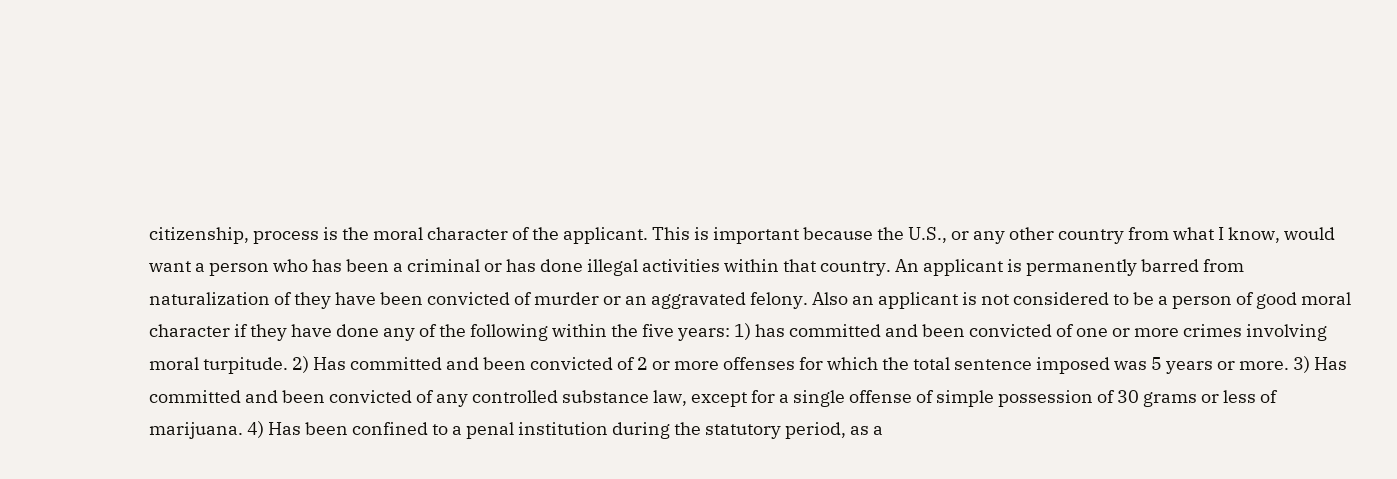citizenship, process is the moral character of the applicant. This is important because the U.S., or any other country from what I know, would want a person who has been a criminal or has done illegal activities within that country. An applicant is permanently barred from naturalization of they have been convicted of murder or an aggravated felony. Also an applicant is not considered to be a person of good moral character if they have done any of the following within the five years: 1) has committed and been convicted of one or more crimes involving moral turpitude. 2) Has committed and been convicted of 2 or more offenses for which the total sentence imposed was 5 years or more. 3) Has committed and been convicted of any controlled substance law, except for a single offense of simple possession of 30 grams or less of marijuana. 4) Has been confined to a penal institution during the statutory period, as a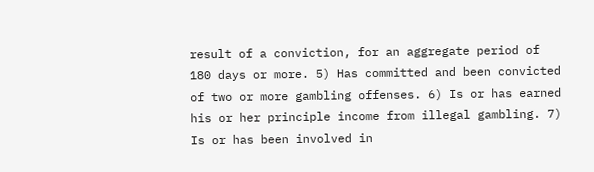result of a conviction, for an aggregate period of 180 days or more. 5) Has committed and been convicted of two or more gambling offenses. 6) Is or has earned his or her principle income from illegal gambling. 7) Is or has been involved in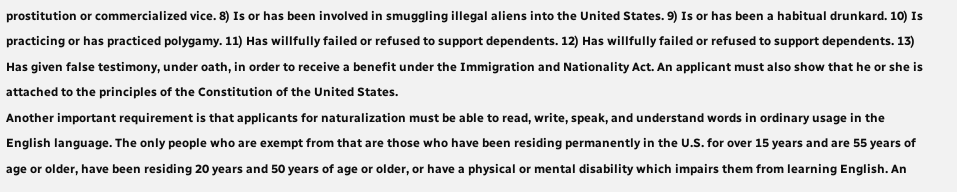prostitution or commercialized vice. 8) Is or has been involved in smuggling illegal aliens into the United States. 9) Is or has been a habitual drunkard. 10) Is practicing or has practiced polygamy. 11) Has willfully failed or refused to support dependents. 12) Has willfully failed or refused to support dependents. 13) Has given false testimony, under oath, in order to receive a benefit under the Immigration and Nationality Act. An applicant must also show that he or she is attached to the principles of the Constitution of the United States.
Another important requirement is that applicants for naturalization must be able to read, write, speak, and understand words in ordinary usage in the English language. The only people who are exempt from that are those who have been residing permanently in the U.S. for over 15 years and are 55 years of age or older, have been residing 20 years and 50 years of age or older, or have a physical or mental disability which impairs them from learning English. An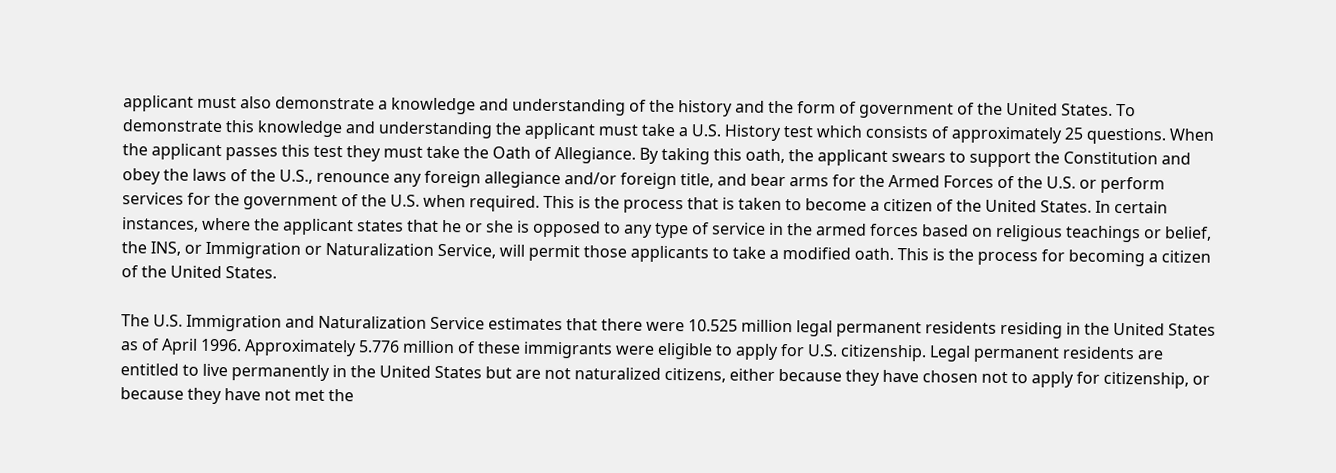applicant must also demonstrate a knowledge and understanding of the history and the form of government of the United States. To demonstrate this knowledge and understanding the applicant must take a U.S. History test which consists of approximately 25 questions. When the applicant passes this test they must take the Oath of Allegiance. By taking this oath, the applicant swears to support the Constitution and obey the laws of the U.S., renounce any foreign allegiance and/or foreign title, and bear arms for the Armed Forces of the U.S. or perform services for the government of the U.S. when required. This is the process that is taken to become a citizen of the United States. In certain instances, where the applicant states that he or she is opposed to any type of service in the armed forces based on religious teachings or belief, the INS, or Immigration or Naturalization Service, will permit those applicants to take a modified oath. This is the process for becoming a citizen of the United States.

The U.S. Immigration and Naturalization Service estimates that there were 10.525 million legal permanent residents residing in the United States as of April 1996. Approximately 5.776 million of these immigrants were eligible to apply for U.S. citizenship. Legal permanent residents are entitled to live permanently in the United States but are not naturalized citizens, either because they have chosen not to apply for citizenship, or because they have not met the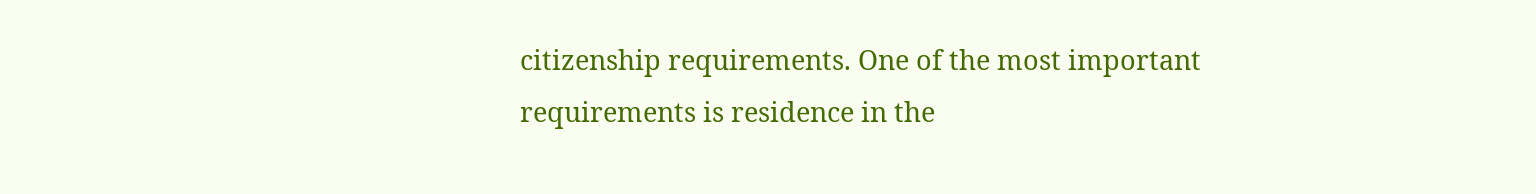citizenship requirements. One of the most important requirements is residence in the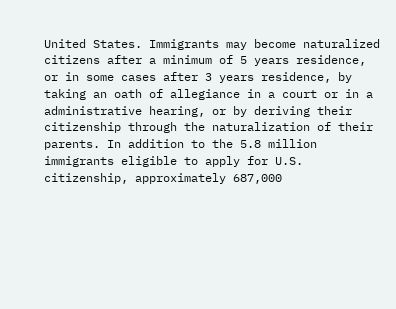United States. Immigrants may become naturalized citizens after a minimum of 5 years residence, or in some cases after 3 years residence, by taking an oath of allegiance in a court or in a administrative hearing, or by deriving their citizenship through the naturalization of their parents. In addition to the 5.8 million immigrants eligible to apply for U.S. citizenship, approximately 687,000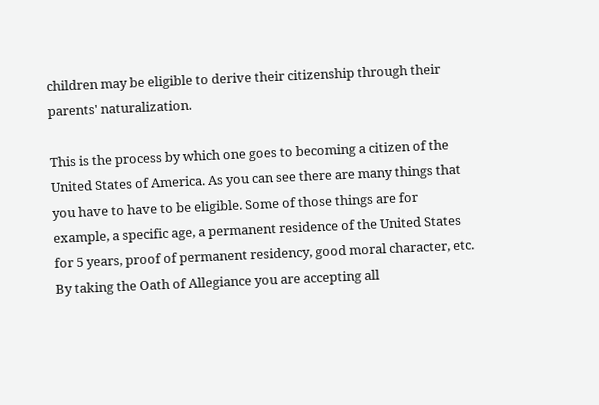children may be eligible to derive their citizenship through their parents' naturalization.

This is the process by which one goes to becoming a citizen of the United States of America. As you can see there are many things that you have to have to be eligible. Some of those things are for example, a specific age, a permanent residence of the United States for 5 years, proof of permanent residency, good moral character, etc. By taking the Oath of Allegiance you are accepting all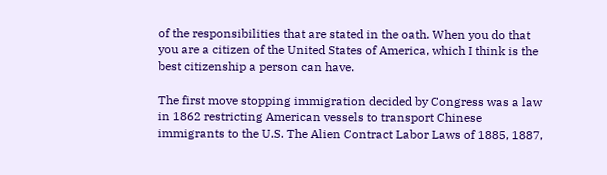of the responsibilities that are stated in the oath. When you do that you are a citizen of the United States of America, which I think is the best citizenship a person can have.

The first move stopping immigration decided by Congress was a law in 1862 restricting American vessels to transport Chinese immigrants to the U.S. The Alien Contract Labor Laws of 1885, 1887,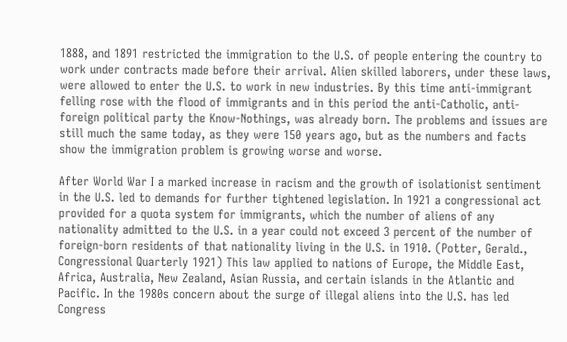1888, and 1891 restricted the immigration to the U.S. of people entering the country to work under contracts made before their arrival. Alien skilled laborers, under these laws, were allowed to enter the U.S. to work in new industries. By this time anti-immigrant felling rose with the flood of immigrants and in this period the anti-Catholic, anti-foreign political party the Know-Nothings, was already born. The problems and issues are still much the same today, as they were 150 years ago, but as the numbers and facts show the immigration problem is growing worse and worse.

After World War I a marked increase in racism and the growth of isolationist sentiment in the U.S. led to demands for further tightened legislation. In 1921 a congressional act provided for a quota system for immigrants, which the number of aliens of any nationality admitted to the U.S. in a year could not exceed 3 percent of the number of foreign-born residents of that nationality living in the U.S. in 1910. (Potter, Gerald., Congressional Quarterly 1921) This law applied to nations of Europe, the Middle East, Africa, Australia, New Zealand, Asian Russia, and certain islands in the Atlantic and Pacific. In the 1980s concern about the surge of illegal aliens into the U.S. has led Congress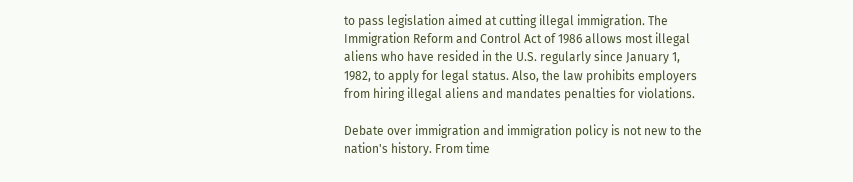to pass legislation aimed at cutting illegal immigration. The Immigration Reform and Control Act of 1986 allows most illegal aliens who have resided in the U.S. regularly since January 1, 1982, to apply for legal status. Also, the law prohibits employers from hiring illegal aliens and mandates penalties for violations.

Debate over immigration and immigration policy is not new to the nation's history. From time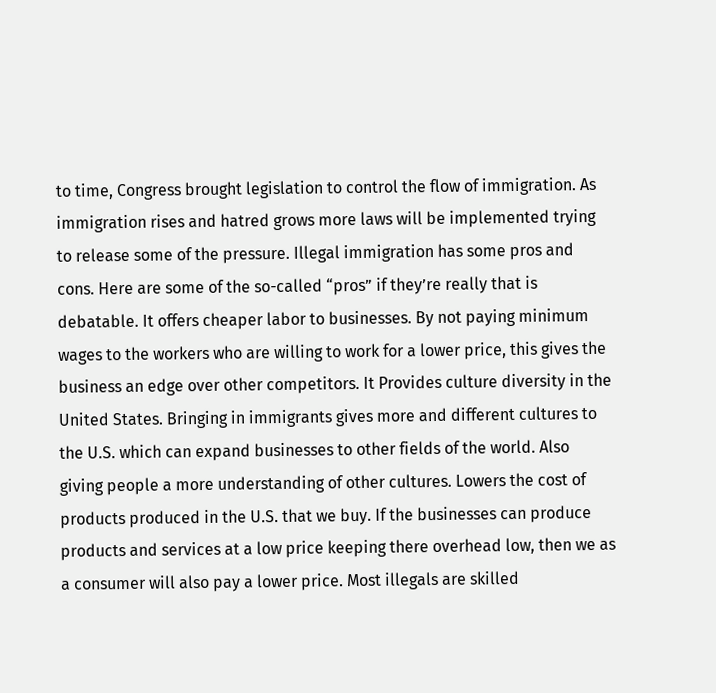to time, Congress brought legislation to control the flow of immigration. As immigration rises and hatred grows more laws will be implemented trying to release some of the pressure. Illegal immigration has some pros and cons. Here are some of the so-called “pros” if they’re really that is debatable. It offers cheaper labor to businesses. By not paying minimum wages to the workers who are willing to work for a lower price, this gives the business an edge over other competitors. It Provides culture diversity in the United States. Bringing in immigrants gives more and different cultures to the U.S. which can expand businesses to other fields of the world. Also giving people a more understanding of other cultures. Lowers the cost of products produced in the U.S. that we buy. If the businesses can produce products and services at a low price keeping there overhead low, then we as a consumer will also pay a lower price. Most illegals are skilled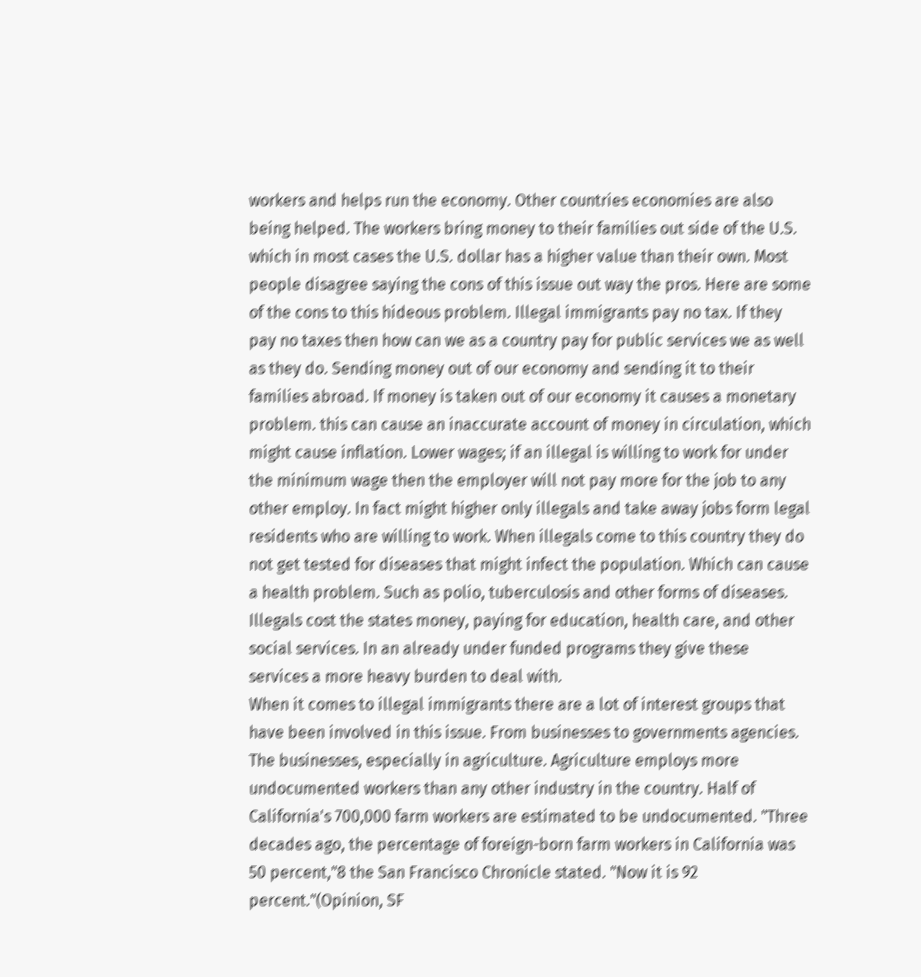workers and helps run the economy. Other countries economies are also being helped. The workers bring money to their families out side of the U.S. which in most cases the U.S. dollar has a higher value than their own. Most people disagree saying the cons of this issue out way the pros. Here are some of the cons to this hideous problem. Illegal immigrants pay no tax. If they pay no taxes then how can we as a country pay for public services we as well as they do. Sending money out of our economy and sending it to their families abroad. If money is taken out of our economy it causes a monetary problem. this can cause an inaccurate account of money in circulation, which might cause inflation. Lower wages; if an illegal is willing to work for under the minimum wage then the employer will not pay more for the job to any other employ. In fact might higher only illegals and take away jobs form legal residents who are willing to work. When illegals come to this country they do not get tested for diseases that might infect the population. Which can cause a health problem. Such as polio, tuberculosis and other forms of diseases. Illegals cost the states money, paying for education, health care, and other social services. In an already under funded programs they give these services a more heavy burden to deal with.
When it comes to illegal immigrants there are a lot of interest groups that have been involved in this issue. From businesses to governments agencies. The businesses, especially in agriculture. Agriculture employs more undocumented workers than any other industry in the country. Half of California's 700,000 farm workers are estimated to be undocumented. "Three decades ago, the percentage of foreign-born farm workers in California was 50 percent,"8 the San Francisco Chronicle stated. "Now it is 92 percent."(Opinion, SF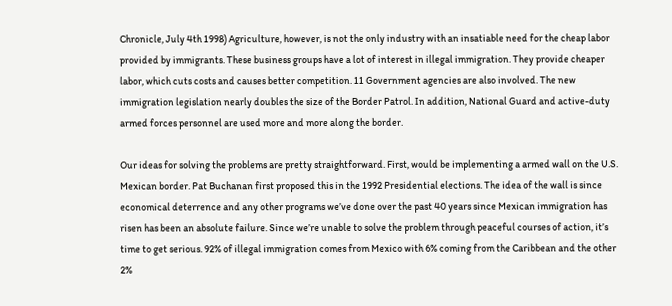Chronicle, July 4th 1998) Agriculture, however, is not the only industry with an insatiable need for the cheap labor provided by immigrants. These business groups have a lot of interest in illegal immigration. They provide cheaper labor, which cuts costs and causes better competition. 11 Government agencies are also involved. The new immigration legislation nearly doubles the size of the Border Patrol. In addition, National Guard and active-duty armed forces personnel are used more and more along the border.

Our ideas for solving the problems are pretty straightforward. First, would be implementing a armed wall on the U.S. Mexican border. Pat Buchanan first proposed this in the 1992 Presidential elections. The idea of the wall is since economical deterrence and any other programs we’ve done over the past 40 years since Mexican immigration has risen has been an absolute failure. Since we’re unable to solve the problem through peaceful courses of action, it’s time to get serious. 92% of illegal immigration comes from Mexico with 6% coming from the Caribbean and the other 2%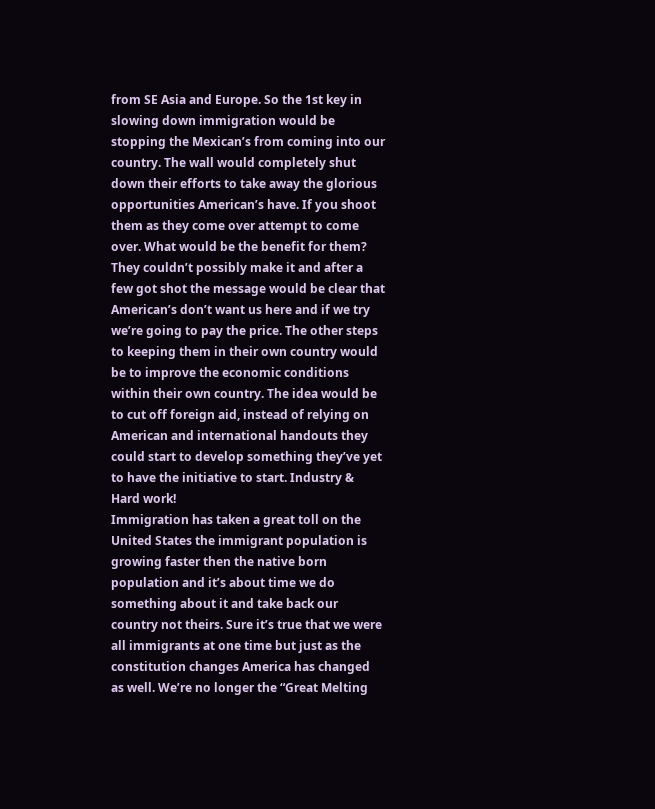from SE Asia and Europe. So the 1st key in slowing down immigration would be stopping the Mexican’s from coming into our country. The wall would completely shut down their efforts to take away the glorious opportunities American’s have. If you shoot them as they come over attempt to come over. What would be the benefit for them? They couldn’t possibly make it and after a few got shot the message would be clear that American’s don’t want us here and if we try we’re going to pay the price. The other steps to keeping them in their own country would be to improve the economic conditions within their own country. The idea would be to cut off foreign aid, instead of relying on American and international handouts they could start to develop something they’ve yet to have the initiative to start. Industry & Hard work!
Immigration has taken a great toll on the United States the immigrant population is growing faster then the native born population and it’s about time we do something about it and take back our country not theirs. Sure it’s true that we were all immigrants at one time but just as the constitution changes America has changed as well. We’re no longer the “Great Melting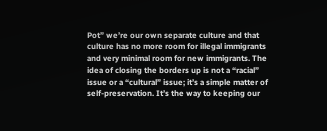Pot” we’re our own separate culture and that culture has no more room for illegal immigrants and very minimal room for new immigrants. The idea of closing the borders up is not a “racial” issue or a “cultural” issue; it’s a simple matter of self-preservation. It’s the way to keeping our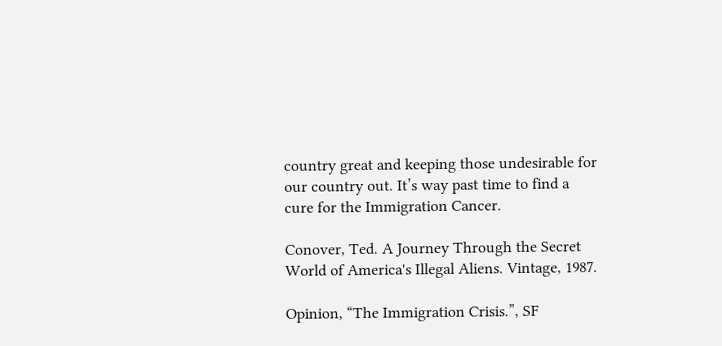country great and keeping those undesirable for our country out. It’s way past time to find a cure for the Immigration Cancer.

Conover, Ted. A Journey Through the Secret World of America's Illegal Aliens. Vintage, 1987.

Opinion, “The Immigration Crisis.”, SF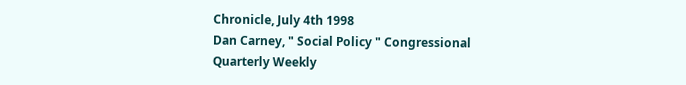Chronicle, July 4th 1998
Dan Carney, " Social Policy " Congressional Quarterly Weekly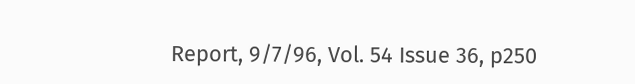Report, 9/7/96, Vol. 54 Issue 36, p250